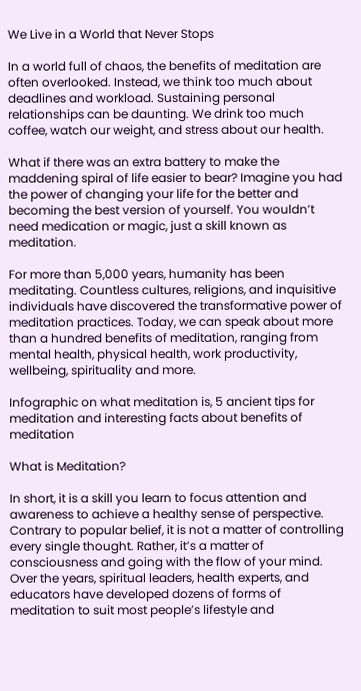We Live in a World that Never Stops

In a world full of chaos, the benefits of meditation are often overlooked. Instead, we think too much about deadlines and workload. Sustaining personal relationships can be daunting. We drink too much coffee, watch our weight, and stress about our health.

What if there was an extra battery to make the maddening spiral of life easier to bear? Imagine you had the power of changing your life for the better and becoming the best version of yourself. You wouldn’t need medication or magic, just a skill known as meditation.

For more than 5,000 years, humanity has been meditating. Countless cultures, religions, and inquisitive individuals have discovered the transformative power of meditation practices. Today, we can speak about more than a hundred benefits of meditation, ranging from mental health, physical health, work productivity, wellbeing, spirituality and more.

Infographic on what meditation is, 5 ancient tips for meditation and interesting facts about benefits of meditation

What is Meditation?

In short, it is a skill you learn to focus attention and awareness to achieve a healthy sense of perspective. Contrary to popular belief, it is not a matter of controlling every single thought. Rather, it’s a matter of consciousness and going with the flow of your mind. Over the years, spiritual leaders, health experts, and educators have developed dozens of forms of meditation to suit most people’s lifestyle and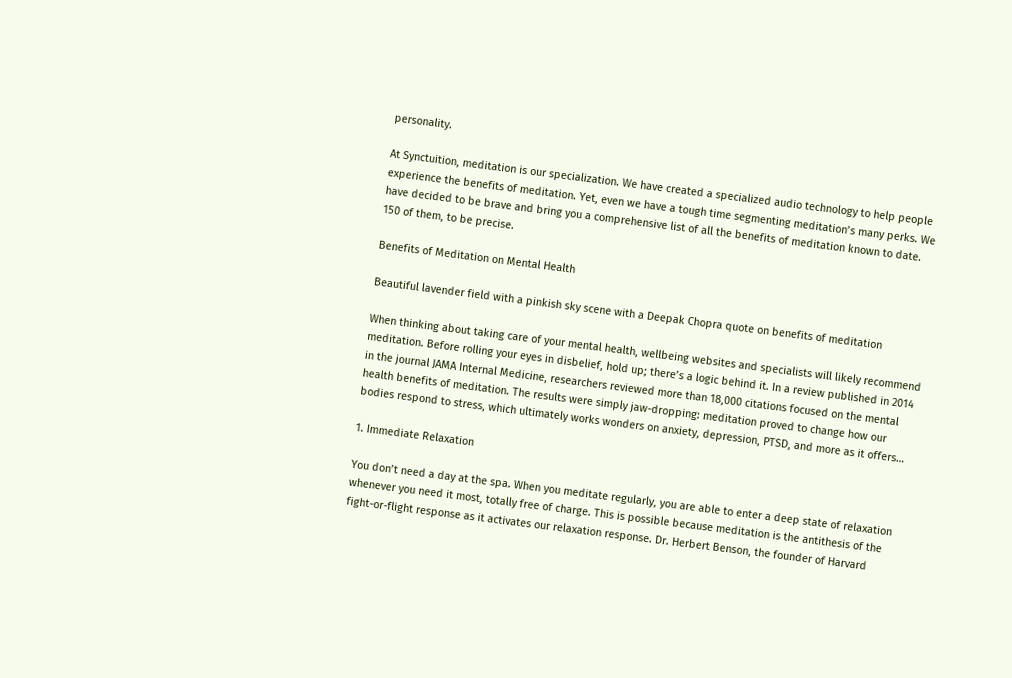personality.

At Synctuition, meditation is our specialization. We have created a specialized audio technology to help people experience the benefits of meditation. Yet, even we have a tough time segmenting meditation’s many perks. We have decided to be brave and bring you a comprehensive list of all the benefits of meditation known to date. 150 of them, to be precise.

Benefits of Meditation on Mental Health

Beautiful lavender field with a pinkish sky scene with a Deepak Chopra quote on benefits of meditation

When thinking about taking care of your mental health, wellbeing websites and specialists will likely recommend meditation. Before rolling your eyes in disbelief, hold up; there’s a logic behind it. In a review published in 2014 in the journal JAMA Internal Medicine, researchers reviewed more than 18,000 citations focused on the mental health benefits of meditation. The results were simply jaw-dropping: meditation proved to change how our bodies respond to stress, which ultimately works wonders on anxiety, depression, PTSD, and more as it offers…

1. Immediate Relaxation

You don’t need a day at the spa. When you meditate regularly, you are able to enter a deep state of relaxation whenever you need it most, totally free of charge. This is possible because meditation is the antithesis of the fight-or-flight response as it activates our relaxation response. Dr. Herbert Benson, the founder of Harvard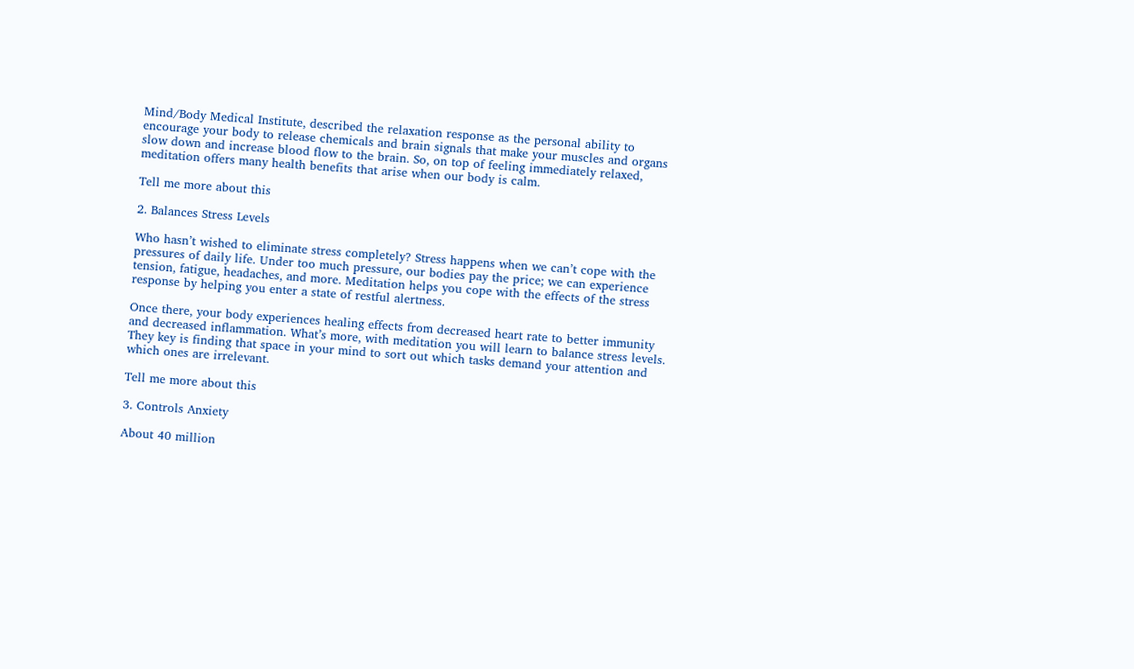Mind/Body Medical Institute, described the relaxation response as the personal ability to encourage your body to release chemicals and brain signals that make your muscles and organs slow down and increase blood flow to the brain. So, on top of feeling immediately relaxed, meditation offers many health benefits that arise when our body is calm.

Tell me more about this

2. Balances Stress Levels

Who hasn’t wished to eliminate stress completely? Stress happens when we can’t cope with the pressures of daily life. Under too much pressure, our bodies pay the price; we can experience tension, fatigue, headaches, and more. Meditation helps you cope with the effects of the stress response by helping you enter a state of restful alertness.

Once there, your body experiences healing effects from decreased heart rate to better immunity and decreased inflammation. What’s more, with meditation you will learn to balance stress levels. They key is finding that space in your mind to sort out which tasks demand your attention and which ones are irrelevant.

Tell me more about this

3. Controls Anxiety

About 40 million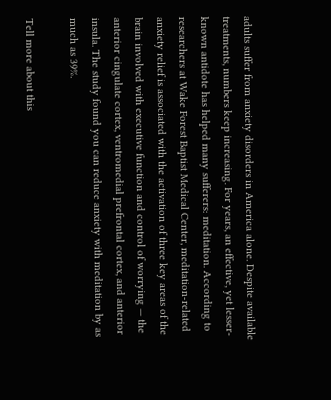adults suffer from anxiety disorders in America alone. Despite available treatments, numbers keep increasing. For years, an effective, yet lesser-known antidote has helped many sufferers: meditation. According to researchers at Wake Forest Baptist Medical Center, meditation-related anxiety relief is associated with the activation of three key areas of the brain involved with executive function and control of worrying — the anterior cingulate cortex, ventromedial prefrontal cortex, and anterior insula. The study found you can reduce anxiety with meditation by as much as 39%.

Tell more about this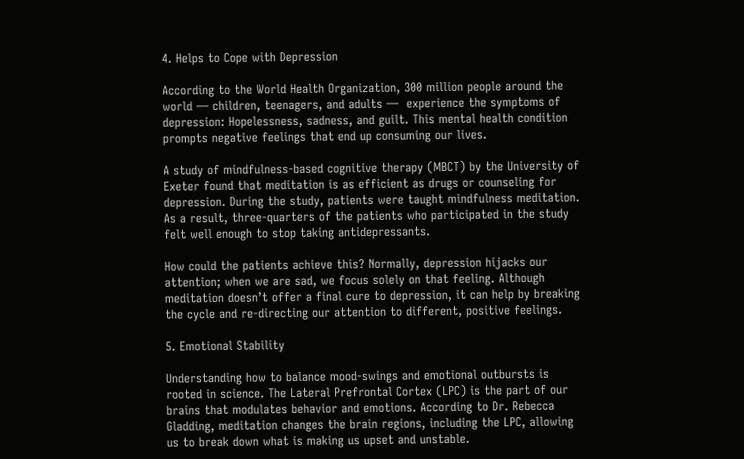4. Helps to Cope with Depression

According to the World Health Organization, 300 million people around the world — children, teenagers, and adults —  experience the symptoms of depression: Hopelessness, sadness, and guilt. This mental health condition prompts negative feelings that end up consuming our lives.

A study of mindfulness-based cognitive therapy (MBCT) by the University of Exeter found that meditation is as efficient as drugs or counseling for depression. During the study, patients were taught mindfulness meditation. As a result, three-quarters of the patients who participated in the study felt well enough to stop taking antidepressants.

How could the patients achieve this? Normally, depression hijacks our attention; when we are sad, we focus solely on that feeling. Although meditation doesn’t offer a final cure to depression, it can help by breaking the cycle and re-directing our attention to different, positive feelings.

5. Emotional Stability

Understanding how to balance mood-swings and emotional outbursts is rooted in science. The Lateral Prefrontal Cortex (LPC) is the part of our brains that modulates behavior and emotions. According to Dr. Rebecca Gladding, meditation changes the brain regions, including the LPC, allowing us to break down what is making us upset and unstable.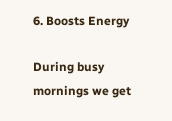6. Boosts Energy

During busy mornings we get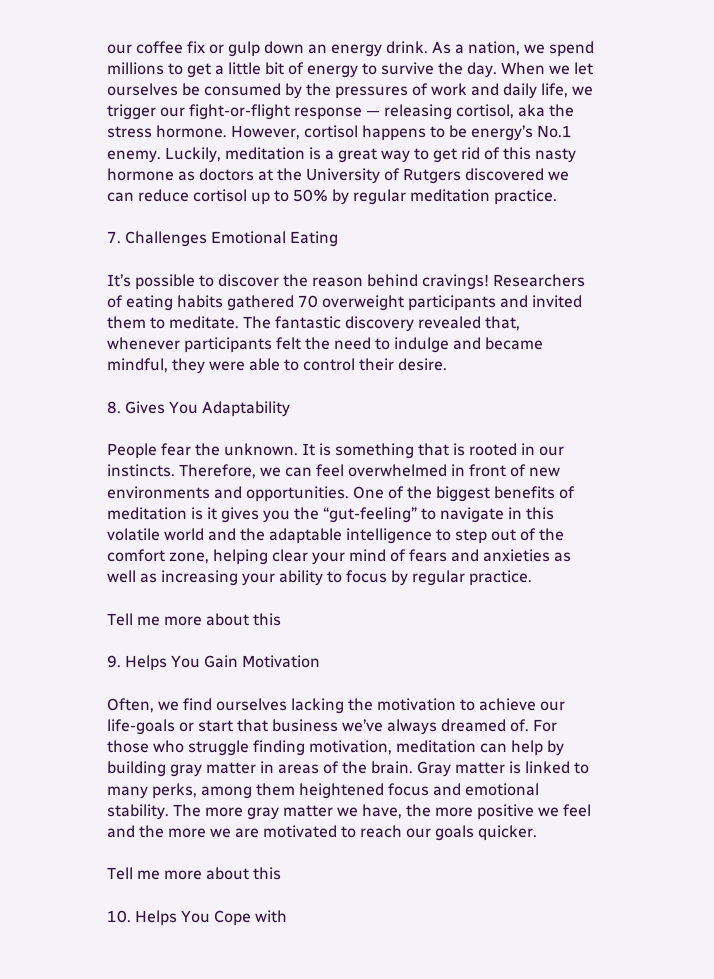our coffee fix or gulp down an energy drink. As a nation, we spend millions to get a little bit of energy to survive the day. When we let ourselves be consumed by the pressures of work and daily life, we trigger our fight-or-flight response — releasing cortisol, aka the stress hormone. However, cortisol happens to be energy’s No.1 enemy. Luckily, meditation is a great way to get rid of this nasty hormone as doctors at the University of Rutgers discovered we can reduce cortisol up to 50% by regular meditation practice.

7. Challenges Emotional Eating

It’s possible to discover the reason behind cravings! Researchers of eating habits gathered 70 overweight participants and invited them to meditate. The fantastic discovery revealed that, whenever participants felt the need to indulge and became mindful, they were able to control their desire.

8. Gives You Adaptability

People fear the unknown. It is something that is rooted in our instincts. Therefore, we can feel overwhelmed in front of new environments and opportunities. One of the biggest benefits of meditation is it gives you the “gut-feeling” to navigate in this volatile world and the adaptable intelligence to step out of the comfort zone, helping clear your mind of fears and anxieties as well as increasing your ability to focus by regular practice.

Tell me more about this

9. Helps You Gain Motivation

Often, we find ourselves lacking the motivation to achieve our life-goals or start that business we’ve always dreamed of. For those who struggle finding motivation, meditation can help by building gray matter in areas of the brain. Gray matter is linked to many perks, among them heightened focus and emotional stability. The more gray matter we have, the more positive we feel and the more we are motivated to reach our goals quicker.

Tell me more about this

10. Helps You Cope with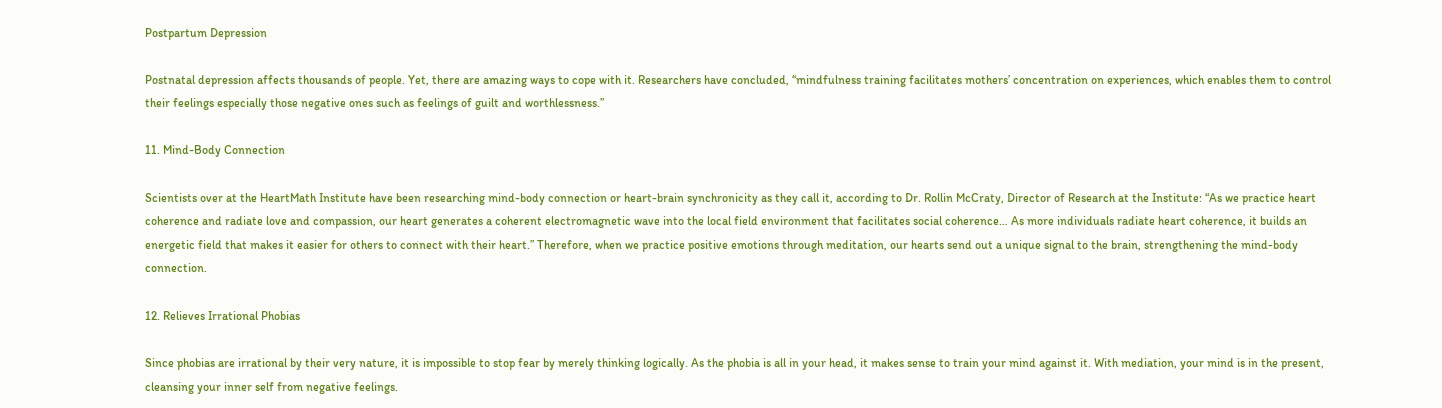Postpartum Depression

Postnatal depression affects thousands of people. Yet, there are amazing ways to cope with it. Researchers have concluded, “mindfulness training facilitates mothers’ concentration on experiences, which enables them to control their feelings especially those negative ones such as feelings of guilt and worthlessness.”

11. Mind-Body Connection

Scientists over at the HeartMath Institute have been researching mind-body connection or heart-brain synchronicity as they call it, according to Dr. Rollin McCraty, Director of Research at the Institute: “As we practice heart coherence and radiate love and compassion, our heart generates a coherent electromagnetic wave into the local field environment that facilitates social coherence… As more individuals radiate heart coherence, it builds an energetic field that makes it easier for others to connect with their heart.” Therefore, when we practice positive emotions through meditation, our hearts send out a unique signal to the brain, strengthening the mind-body connection.

12. Relieves Irrational Phobias

Since phobias are irrational by their very nature, it is impossible to stop fear by merely thinking logically. As the phobia is all in your head, it makes sense to train your mind against it. With mediation, your mind is in the present, cleansing your inner self from negative feelings.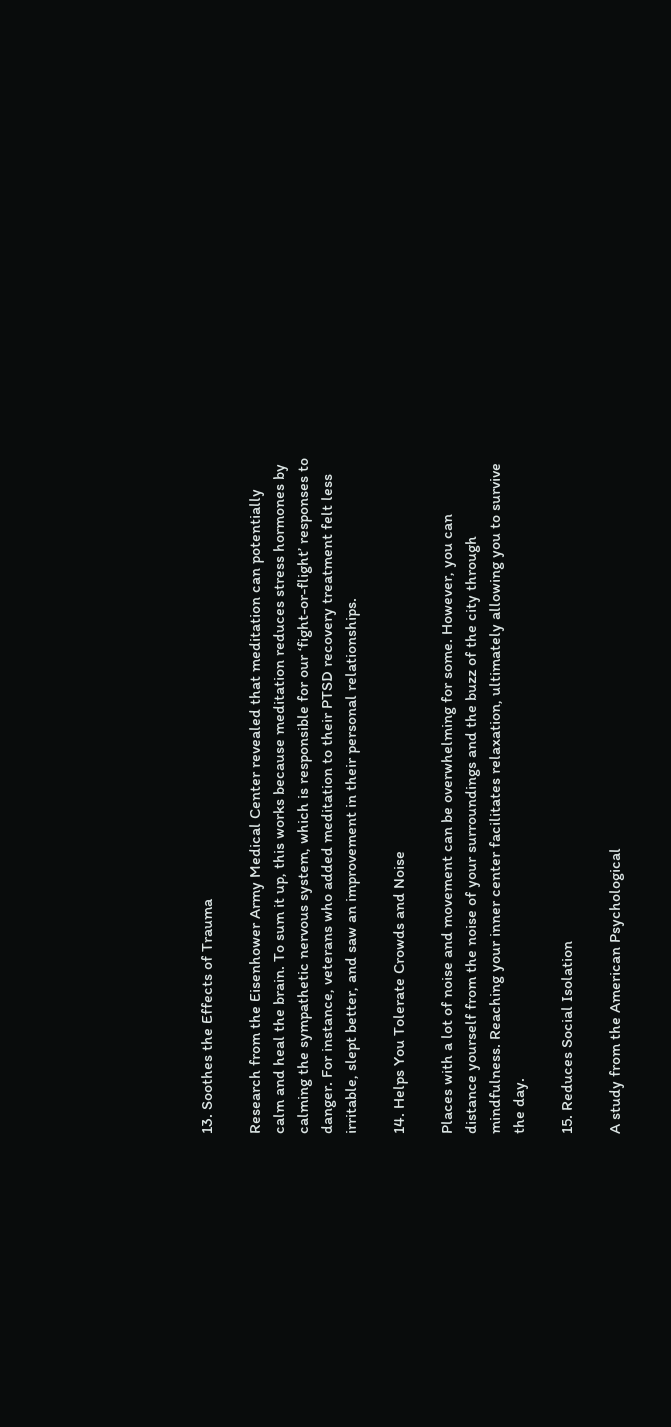13. Soothes the Effects of Trauma

Research from the Eisenhower Army Medical Center revealed that meditation can potentially calm and heal the brain. To sum it up, this works because meditation reduces stress hormones by calming the sympathetic nervous system, which is responsible for our ‘fight-or-flight’ responses to danger. For instance, veterans who added meditation to their PTSD recovery treatment felt less irritable, slept better, and saw an improvement in their personal relationships.

14. Helps You Tolerate Crowds and Noise

Places with a lot of noise and movement can be overwhelming for some. However, you can distance yourself from the noise of your surroundings and the buzz of the city through mindfulness. Reaching your inner center facilitates relaxation, ultimately allowing you to survive the day.

15. Reduces Social Isolation

A study from the American Psychological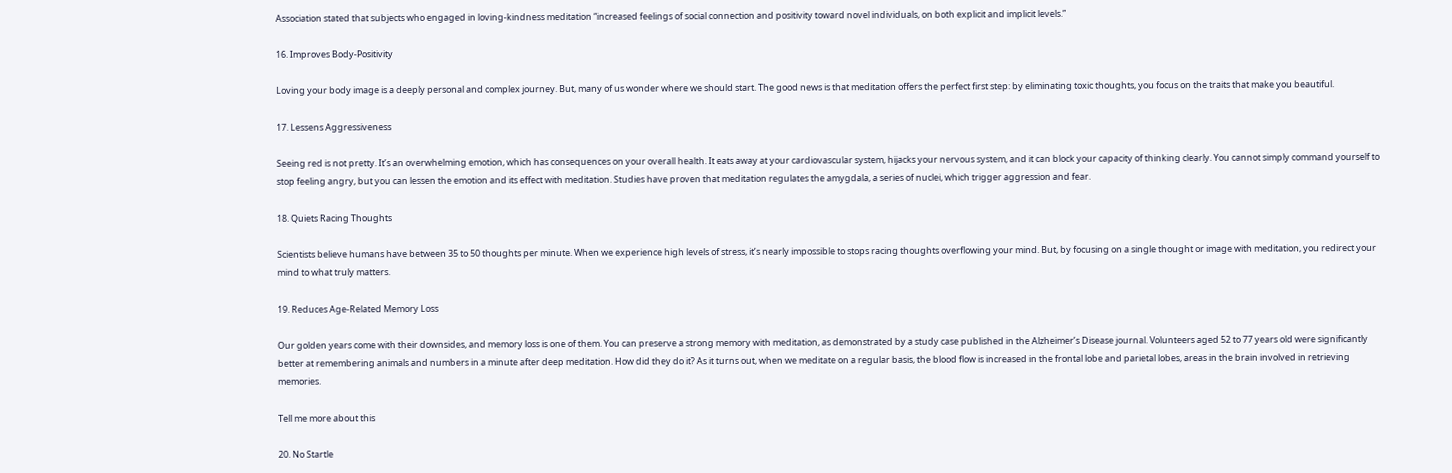Association stated that subjects who engaged in loving-kindness meditation “increased feelings of social connection and positivity toward novel individuals, on both explicit and implicit levels.”

16. Improves Body-Positivity

Loving your body image is a deeply personal and complex journey. But, many of us wonder where we should start. The good news is that meditation offers the perfect first step: by eliminating toxic thoughts, you focus on the traits that make you beautiful.

17. Lessens Aggressiveness

Seeing red is not pretty. It’s an overwhelming emotion, which has consequences on your overall health. It eats away at your cardiovascular system, hijacks your nervous system, and it can block your capacity of thinking clearly. You cannot simply command yourself to stop feeling angry, but you can lessen the emotion and its effect with meditation. Studies have proven that meditation regulates the amygdala, a series of nuclei, which trigger aggression and fear.

18. Quiets Racing Thoughts

Scientists believe humans have between 35 to 50 thoughts per minute. When we experience high levels of stress, it’s nearly impossible to stops racing thoughts overflowing your mind. But, by focusing on a single thought or image with meditation, you redirect your mind to what truly matters.

19. Reduces Age-Related Memory Loss

Our golden years come with their downsides, and memory loss is one of them. You can preserve a strong memory with meditation, as demonstrated by a study case published in the Alzheimer’s Disease journal. Volunteers aged 52 to 77 years old were significantly better at remembering animals and numbers in a minute after deep meditation. How did they do it? As it turns out, when we meditate on a regular basis, the blood flow is increased in the frontal lobe and parietal lobes, areas in the brain involved in retrieving memories.

Tell me more about this

20. No Startle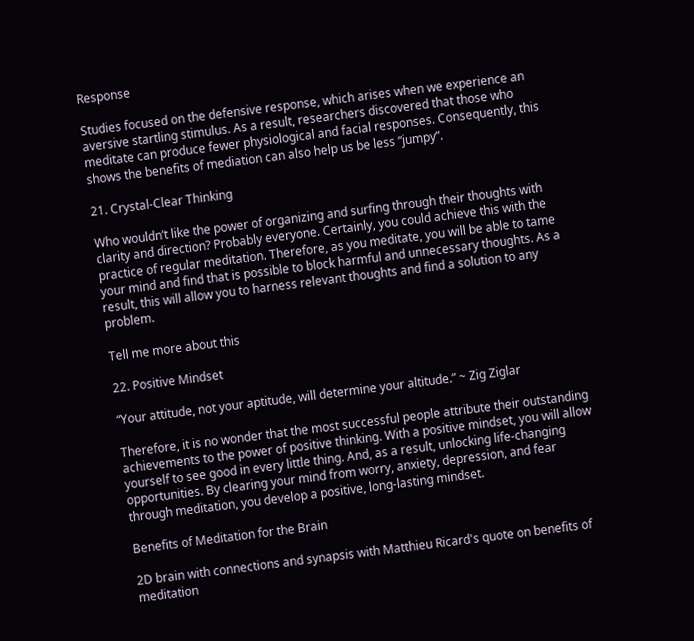Response

Studies focused on the defensive response, which arises when we experience an aversive startling stimulus. As a result, researchers discovered that those who meditate can produce fewer physiological and facial responses. Consequently, this shows the benefits of mediation can also help us be less “jumpy”.

21. Crystal-Clear Thinking

Who wouldn’t like the power of organizing and surfing through their thoughts with clarity and direction? Probably everyone. Certainly, you could achieve this with the practice of regular meditation. Therefore, as you meditate, you will be able to tame your mind and find that is possible to block harmful and unnecessary thoughts. As a result, this will allow you to harness relevant thoughts and find a solution to any problem.

Tell me more about this

22. Positive Mindset

“Your attitude, not your aptitude, will determine your altitude.” ~ Zig Ziglar

Therefore, it is no wonder that the most successful people attribute their outstanding achievements to the power of positive thinking. With a positive mindset, you will allow yourself to see good in every little thing. And, as a result, unlocking life-changing opportunities. By clearing your mind from worry, anxiety, depression, and fear through meditation, you develop a positive, long-lasting mindset.

Benefits of Meditation for the Brain

2D brain with connections and synapsis with Matthieu Ricard's quote on benefits of meditation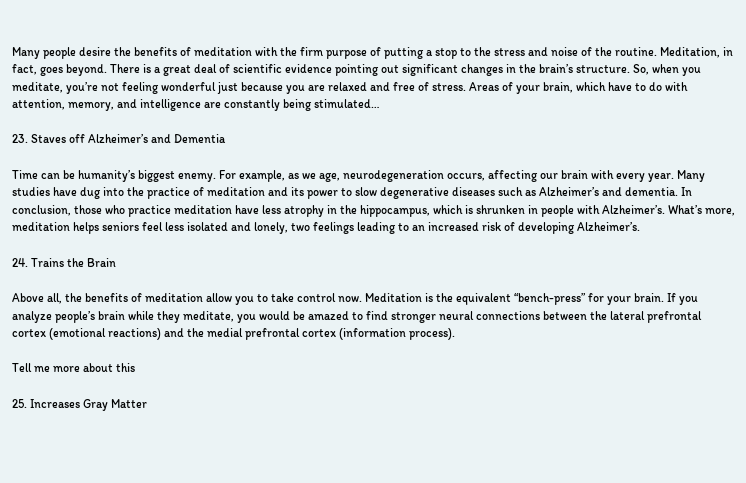Many people desire the benefits of meditation with the firm purpose of putting a stop to the stress and noise of the routine. Meditation, in fact, goes beyond. There is a great deal of scientific evidence pointing out significant changes in the brain’s structure. So, when you meditate, you’re not feeling wonderful just because you are relaxed and free of stress. Areas of your brain, which have to do with attention, memory, and intelligence are constantly being stimulated…

23. Staves off Alzheimer’s and Dementia

Time can be humanity’s biggest enemy. For example, as we age, neurodegeneration occurs, affecting our brain with every year. Many studies have dug into the practice of meditation and its power to slow degenerative diseases such as Alzheimer’s and dementia. In conclusion, those who practice meditation have less atrophy in the hippocampus, which is shrunken in people with Alzheimer’s. What’s more, meditation helps seniors feel less isolated and lonely, two feelings leading to an increased risk of developing Alzheimer’s.

24. Trains the Brain

Above all, the benefits of meditation allow you to take control now. Meditation is the equivalent “bench-press” for your brain. If you analyze people’s brain while they meditate, you would be amazed to find stronger neural connections between the lateral prefrontal cortex (emotional reactions) and the medial prefrontal cortex (information process).

Tell me more about this

25. Increases Gray Matter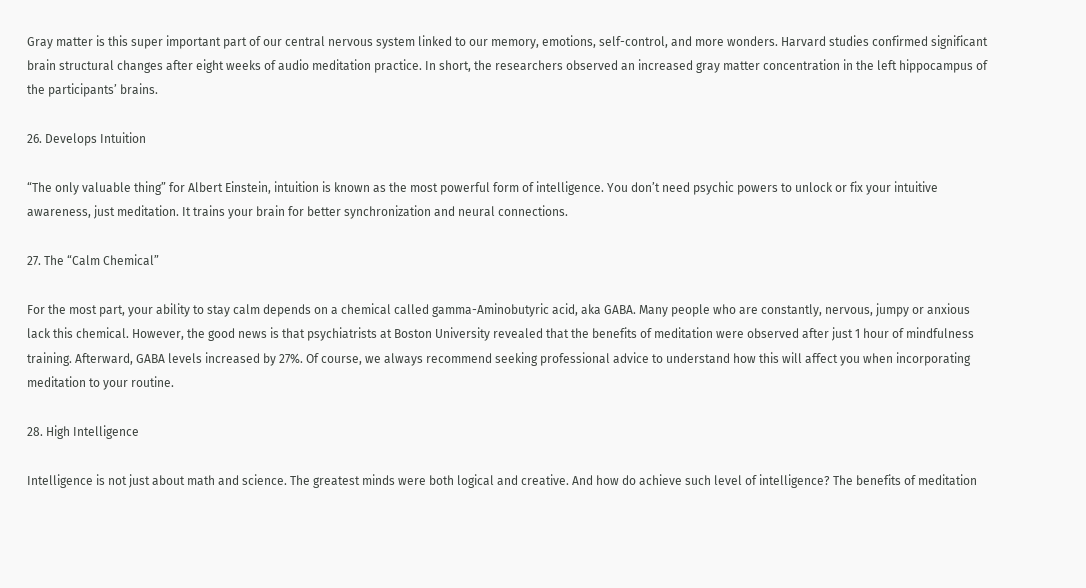Gray matter is this super important part of our central nervous system linked to our memory, emotions, self-control, and more wonders. Harvard studies confirmed significant brain structural changes after eight weeks of audio meditation practice. In short, the researchers observed an increased gray matter concentration in the left hippocampus of the participants’ brains.

26. Develops Intuition

“The only valuable thing” for Albert Einstein, intuition is known as the most powerful form of intelligence. You don’t need psychic powers to unlock or fix your intuitive awareness, just meditation. It trains your brain for better synchronization and neural connections.

27. The “Calm Chemical”

For the most part, your ability to stay calm depends on a chemical called gamma-Aminobutyric acid, aka GABA. Many people who are constantly, nervous, jumpy or anxious lack this chemical. However, the good news is that psychiatrists at Boston University revealed that the benefits of meditation were observed after just 1 hour of mindfulness training. Afterward, GABA levels increased by 27%. Of course, we always recommend seeking professional advice to understand how this will affect you when incorporating meditation to your routine.

28. High Intelligence

Intelligence is not just about math and science. The greatest minds were both logical and creative. And how do achieve such level of intelligence? The benefits of meditation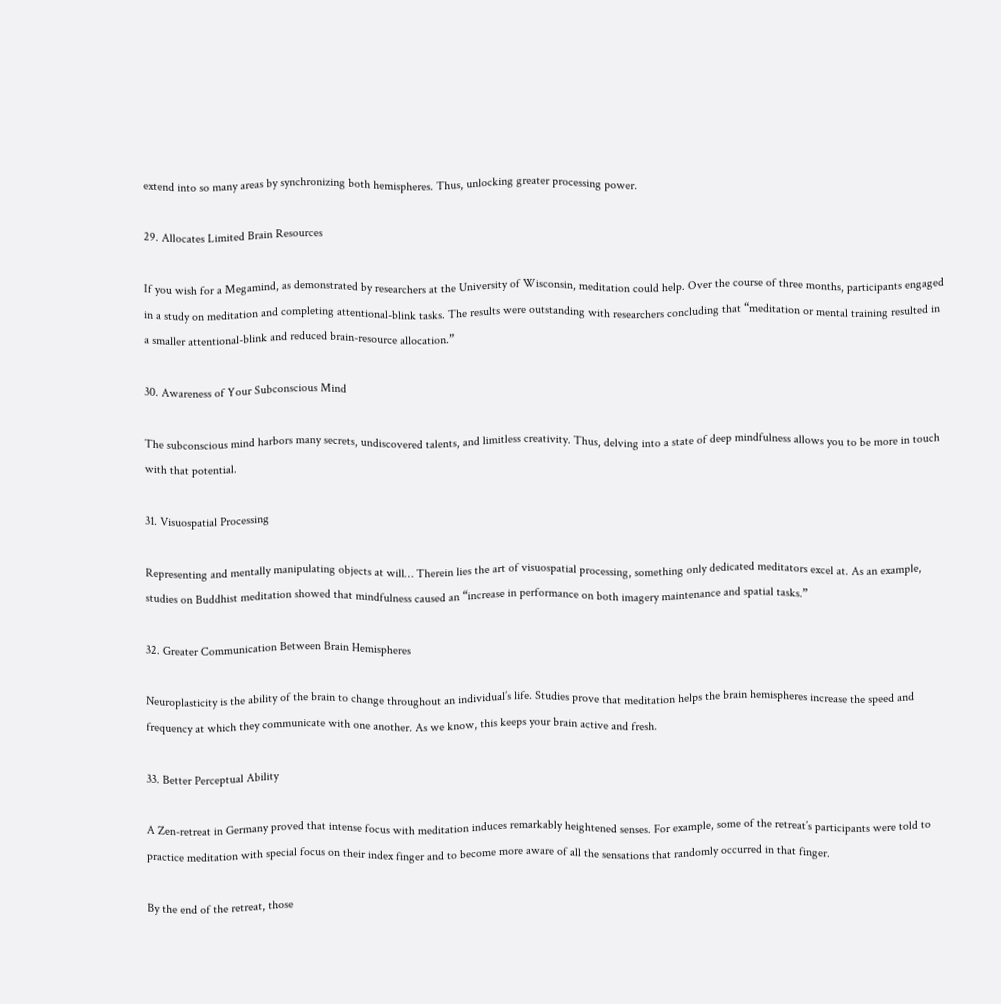extend into so many areas by synchronizing both hemispheres. Thus, unlocking greater processing power.

29. Allocates Limited Brain Resources

If you wish for a Megamind, as demonstrated by researchers at the University of Wisconsin, meditation could help. Over the course of three months, participants engaged in a study on meditation and completing attentional-blink tasks. The results were outstanding with researchers concluding that “meditation or mental training resulted in a smaller attentional-blink and reduced brain-resource allocation.”

30. Awareness of Your Subconscious Mind

The subconscious mind harbors many secrets, undiscovered talents, and limitless creativity. Thus, delving into a state of deep mindfulness allows you to be more in touch with that potential.

31. Visuospatial Processing

Representing and mentally manipulating objects at will… Therein lies the art of visuospatial processing, something only dedicated meditators excel at. As an example, studies on Buddhist meditation showed that mindfulness caused an “increase in performance on both imagery maintenance and spatial tasks.”

32. Greater Communication Between Brain Hemispheres

Neuroplasticity is the ability of the brain to change throughout an individual’s life. Studies prove that meditation helps the brain hemispheres increase the speed and frequency at which they communicate with one another. As we know, this keeps your brain active and fresh.

33. Better Perceptual Ability

A Zen-retreat in Germany proved that intense focus with meditation induces remarkably heightened senses. For example, some of the retreat’s participants were told to practice meditation with special focus on their index finger and to become more aware of all the sensations that randomly occurred in that finger.

By the end of the retreat, those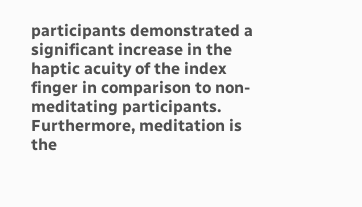participants demonstrated a significant increase in the haptic acuity of the index finger in comparison to non-meditating participants. Furthermore, meditation is the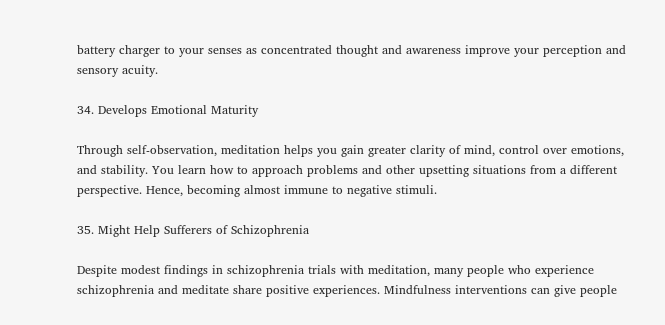battery charger to your senses as concentrated thought and awareness improve your perception and sensory acuity.

34. Develops Emotional Maturity

Through self-observation, meditation helps you gain greater clarity of mind, control over emotions, and stability. You learn how to approach problems and other upsetting situations from a different perspective. Hence, becoming almost immune to negative stimuli.

35. Might Help Sufferers of Schizophrenia

Despite modest findings in schizophrenia trials with meditation, many people who experience schizophrenia and meditate share positive experiences. Mindfulness interventions can give people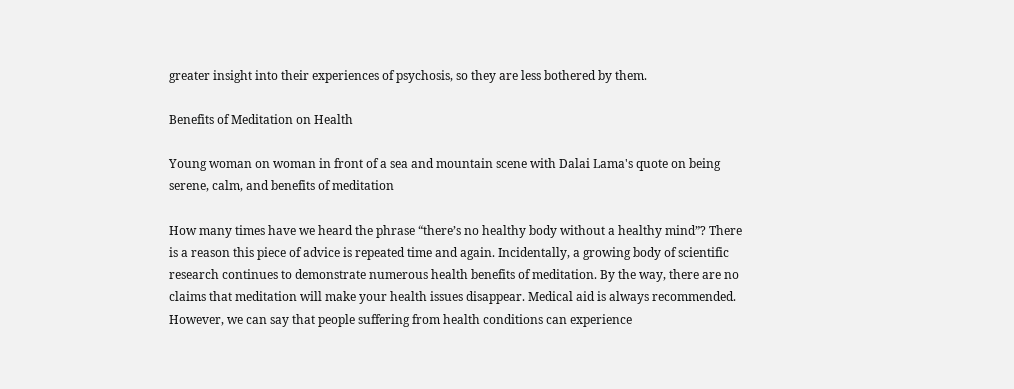greater insight into their experiences of psychosis, so they are less bothered by them.

Benefits of Meditation on Health

Young woman on woman in front of a sea and mountain scene with Dalai Lama's quote on being serene, calm, and benefits of meditation

How many times have we heard the phrase “there’s no healthy body without a healthy mind”? There is a reason this piece of advice is repeated time and again. Incidentally, a growing body of scientific research continues to demonstrate numerous health benefits of meditation. By the way, there are no claims that meditation will make your health issues disappear. Medical aid is always recommended. However, we can say that people suffering from health conditions can experience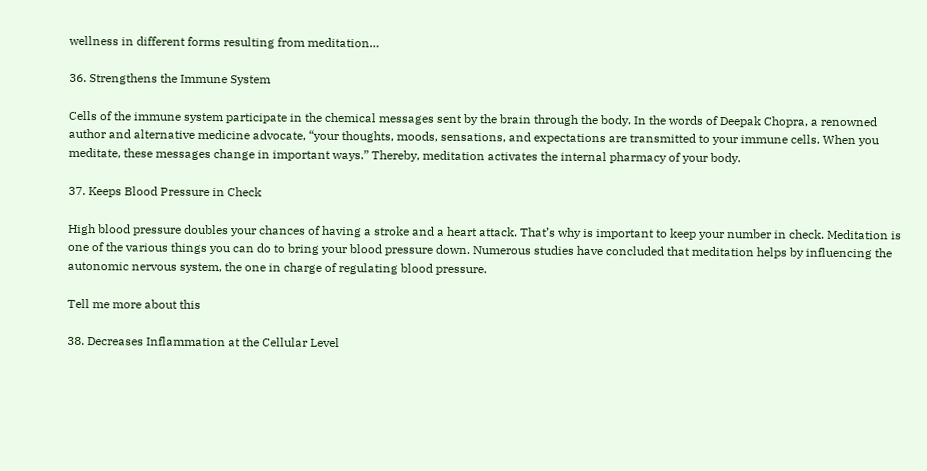wellness in different forms resulting from meditation…

36. Strengthens the Immune System

Cells of the immune system participate in the chemical messages sent by the brain through the body. In the words of Deepak Chopra, a renowned author and alternative medicine advocate, “your thoughts, moods, sensations, and expectations are transmitted to your immune cells. When you meditate, these messages change in important ways.” Thereby, meditation activates the internal pharmacy of your body.

37. Keeps Blood Pressure in Check

High blood pressure doubles your chances of having a stroke and a heart attack. That’s why is important to keep your number in check. Meditation is one of the various things you can do to bring your blood pressure down. Numerous studies have concluded that meditation helps by influencing the autonomic nervous system, the one in charge of regulating blood pressure.

Tell me more about this

38. Decreases Inflammation at the Cellular Level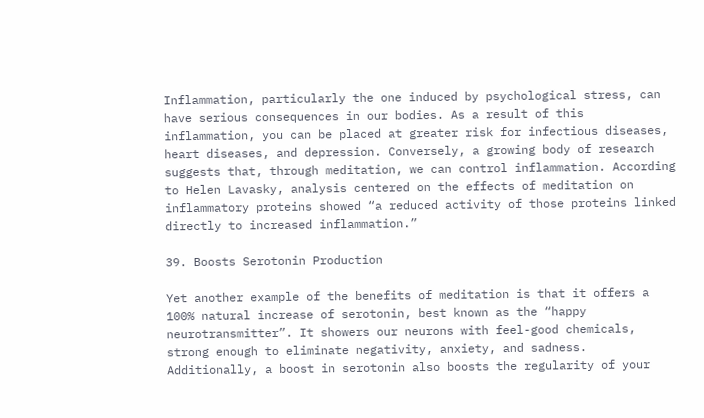Inflammation, particularly the one induced by psychological stress, can have serious consequences in our bodies. As a result of this inflammation, you can be placed at greater risk for infectious diseases, heart diseases, and depression. Conversely, a growing body of research suggests that, through meditation, we can control inflammation. According to Helen Lavasky, analysis centered on the effects of meditation on inflammatory proteins showed “a reduced activity of those proteins linked directly to increased inflammation.”

39. Boosts Serotonin Production

Yet another example of the benefits of meditation is that it offers a 100% natural increase of serotonin, best known as the “happy neurotransmitter”. It showers our neurons with feel-good chemicals, strong enough to eliminate negativity, anxiety, and sadness. Additionally, a boost in serotonin also boosts the regularity of your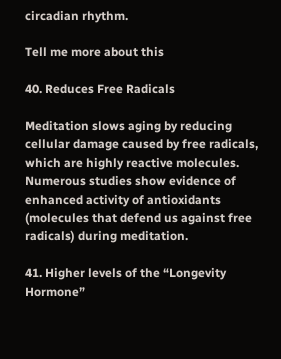circadian rhythm.

Tell me more about this

40. Reduces Free Radicals

Meditation slows aging by reducing cellular damage caused by free radicals, which are highly reactive molecules. Numerous studies show evidence of enhanced activity of antioxidants (molecules that defend us against free radicals) during meditation.

41. Higher levels of the “Longevity Hormone”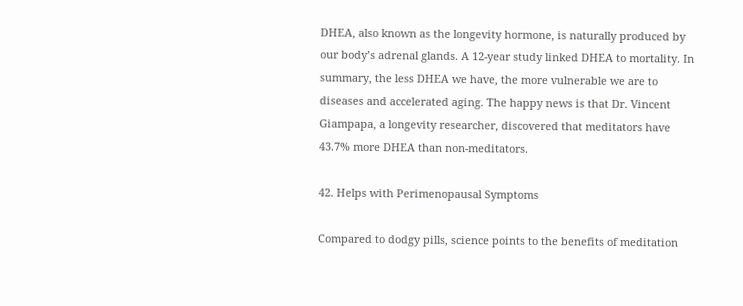DHEA, also known as the longevity hormone, is naturally produced by our body’s adrenal glands. A 12-year study linked DHEA to mortality. In summary, the less DHEA we have, the more vulnerable we are to diseases and accelerated aging. The happy news is that Dr. Vincent Giampapa, a longevity researcher, discovered that meditators have 43.7% more DHEA than non-meditators.

42. Helps with Perimenopausal Symptoms

Compared to dodgy pills, science points to the benefits of meditation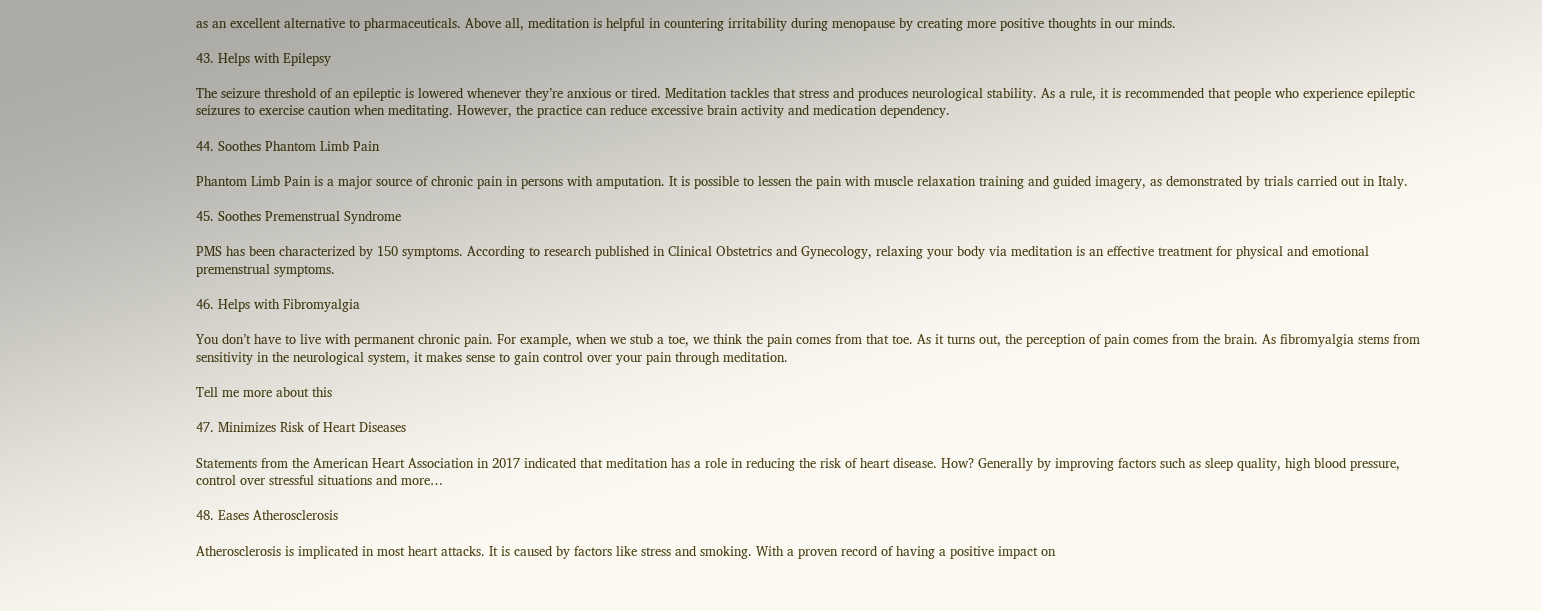as an excellent alternative to pharmaceuticals. Above all, meditation is helpful in countering irritability during menopause by creating more positive thoughts in our minds.

43. Helps with Epilepsy

The seizure threshold of an epileptic is lowered whenever they’re anxious or tired. Meditation tackles that stress and produces neurological stability. As a rule, it is recommended that people who experience epileptic seizures to exercise caution when meditating. However, the practice can reduce excessive brain activity and medication dependency.

44. Soothes Phantom Limb Pain

Phantom Limb Pain is a major source of chronic pain in persons with amputation. It is possible to lessen the pain with muscle relaxation training and guided imagery, as demonstrated by trials carried out in Italy.

45. Soothes Premenstrual Syndrome

PMS has been characterized by 150 symptoms. According to research published in Clinical Obstetrics and Gynecology, relaxing your body via meditation is an effective treatment for physical and emotional premenstrual symptoms.

46. Helps with Fibromyalgia

You don’t have to live with permanent chronic pain. For example, when we stub a toe, we think the pain comes from that toe. As it turns out, the perception of pain comes from the brain. As fibromyalgia stems from sensitivity in the neurological system, it makes sense to gain control over your pain through meditation.

Tell me more about this

47. Minimizes Risk of Heart Diseases

Statements from the American Heart Association in 2017 indicated that meditation has a role in reducing the risk of heart disease. How? Generally by improving factors such as sleep quality, high blood pressure, control over stressful situations and more…

48. Eases Atherosclerosis

Atherosclerosis is implicated in most heart attacks. It is caused by factors like stress and smoking. With a proven record of having a positive impact on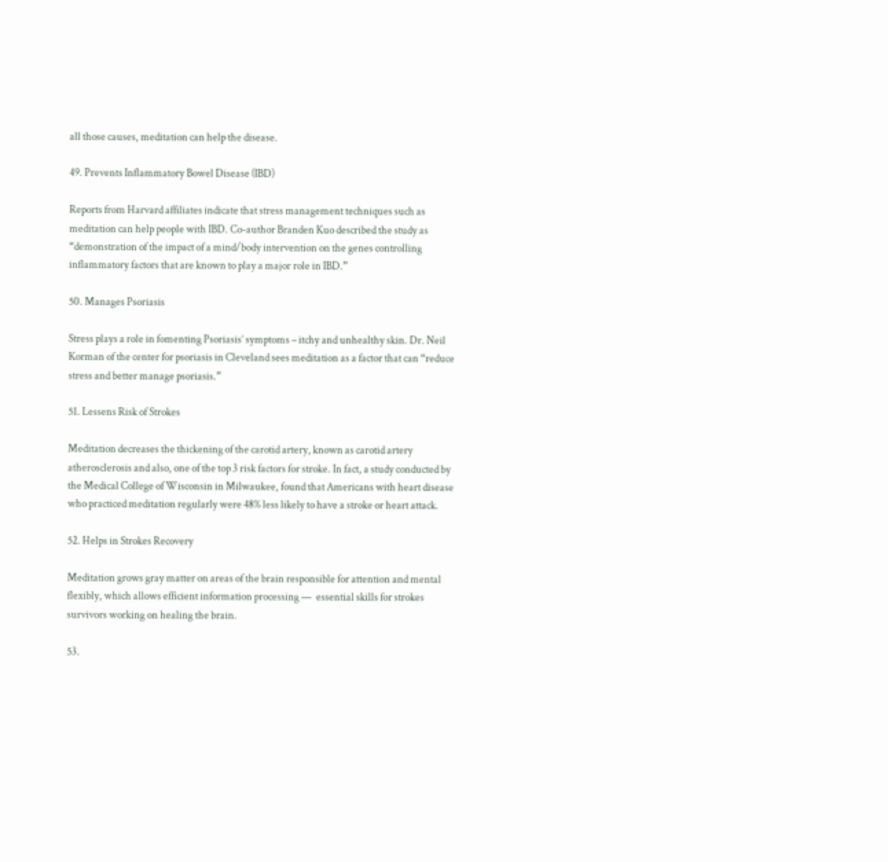all those causes, meditation can help the disease.

49. Prevents Inflammatory Bowel Disease (IBD)

Reports from Harvard affiliates indicate that stress management techniques such as meditation can help people with IBD. Co-author Branden Kuo described the study as “demonstration of the impact of a mind/body intervention on the genes controlling inflammatory factors that are known to play a major role in IBD.”

50. Manages Psoriasis

Stress plays a role in fomenting Psoriasis’ symptoms – itchy and unhealthy skin. Dr. Neil Korman of the center for psoriasis in Cleveland sees meditation as a factor that can “reduce stress and better manage psoriasis.”

51. Lessens Risk of Strokes

Meditation decreases the thickening of the carotid artery, known as carotid artery atherosclerosis and also, one of the top 3 risk factors for stroke. In fact, a study conducted by the Medical College of Wisconsin in Milwaukee, found that Americans with heart disease who practiced meditation regularly were 48% less likely to have a stroke or heart attack.

52. Helps in Strokes Recovery

Meditation grows gray matter on areas of the brain responsible for attention and mental flexibly, which allows efficient information processing —  essential skills for strokes survivors working on healing the brain.

53.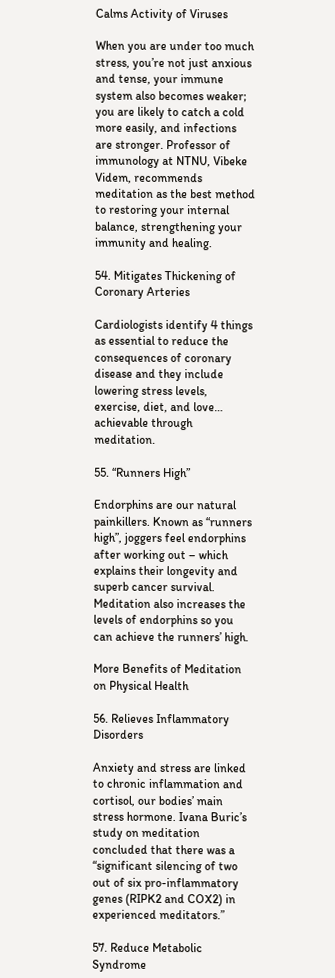Calms Activity of Viruses

When you are under too much stress, you’re not just anxious and tense, your immune system also becomes weaker; you are likely to catch a cold more easily, and infections are stronger. Professor of immunology at NTNU, Vibeke Videm, recommends meditation as the best method to restoring your internal balance, strengthening your immunity and healing.

54. Mitigates Thickening of Coronary Arteries

Cardiologists identify 4 things as essential to reduce the consequences of coronary disease and they include lowering stress levels, exercise, diet, and love… achievable through meditation.

55. “Runners High”

Endorphins are our natural painkillers. Known as “runners high”, joggers feel endorphins after working out – which explains their longevity and superb cancer survival. Meditation also increases the levels of endorphins so you can achieve the runners’ high.

More Benefits of Meditation on Physical Health

56. Relieves Inflammatory Disorders

Anxiety and stress are linked to chronic inflammation and cortisol, our bodies’ main stress hormone. Ivana Buric’s study on meditation concluded that there was a “significant silencing of two out of six pro-inflammatory genes (RIPK2 and COX2) in experienced meditators.”

57. Reduce Metabolic Syndrome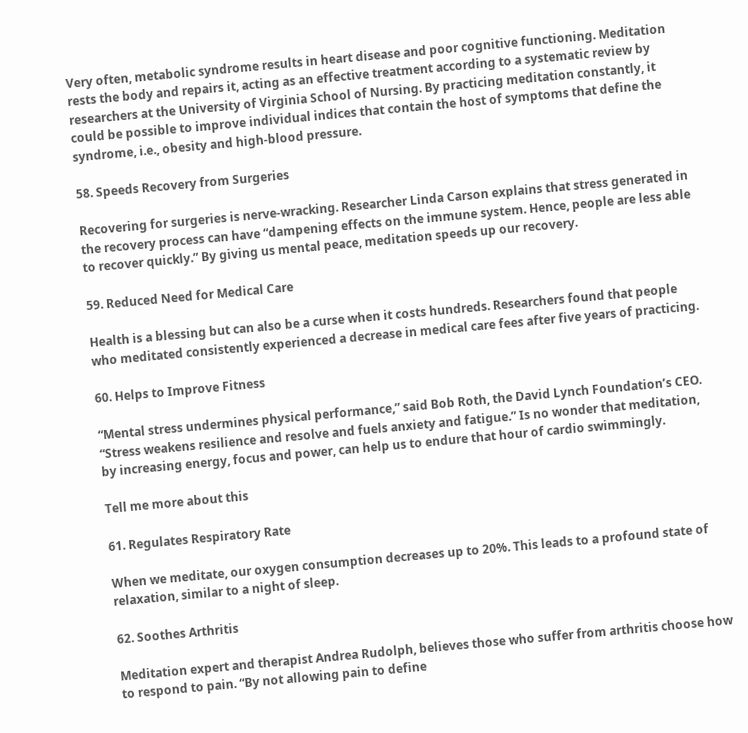Very often, metabolic syndrome results in heart disease and poor cognitive functioning. Meditation rests the body and repairs it, acting as an effective treatment according to a systematic review by researchers at the University of Virginia School of Nursing. By practicing meditation constantly, it could be possible to improve individual indices that contain the host of symptoms that define the syndrome, i.e., obesity and high-blood pressure.

58. Speeds Recovery from Surgeries

Recovering for surgeries is nerve-wracking. Researcher Linda Carson explains that stress generated in the recovery process can have “dampening effects on the immune system. Hence, people are less able to recover quickly.” By giving us mental peace, meditation speeds up our recovery.

59. Reduced Need for Medical Care

Health is a blessing but can also be a curse when it costs hundreds. Researchers found that people who meditated consistently experienced a decrease in medical care fees after five years of practicing.

60. Helps to Improve Fitness

“Mental stress undermines physical performance,” said Bob Roth, the David Lynch Foundation’s CEO. “Stress weakens resilience and resolve and fuels anxiety and fatigue.” Is no wonder that meditation, by increasing energy, focus and power, can help us to endure that hour of cardio swimmingly.

Tell me more about this

61. Regulates Respiratory Rate

When we meditate, our oxygen consumption decreases up to 20%. This leads to a profound state of relaxation, similar to a night of sleep.

62. Soothes Arthritis

Meditation expert and therapist Andrea Rudolph, believes those who suffer from arthritis choose how to respond to pain. “By not allowing pain to define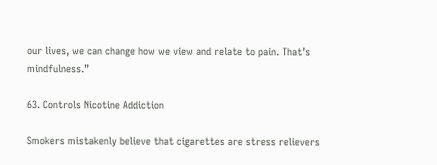our lives, we can change how we view and relate to pain. That’s mindfulness.”

63. Controls Nicotine Addiction

Smokers mistakenly believe that cigarettes are stress relievers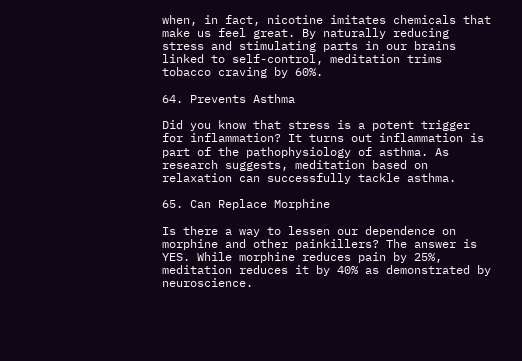when, in fact, nicotine imitates chemicals that make us feel great. By naturally reducing stress and stimulating parts in our brains linked to self-control, meditation trims tobacco craving by 60%.

64. Prevents Asthma

Did you know that stress is a potent trigger for inflammation? It turns out inflammation is part of the pathophysiology of asthma. As research suggests, meditation based on relaxation can successfully tackle asthma.

65. Can Replace Morphine

Is there a way to lessen our dependence on morphine and other painkillers? The answer is YES. While morphine reduces pain by 25%, meditation reduces it by 40% as demonstrated by neuroscience.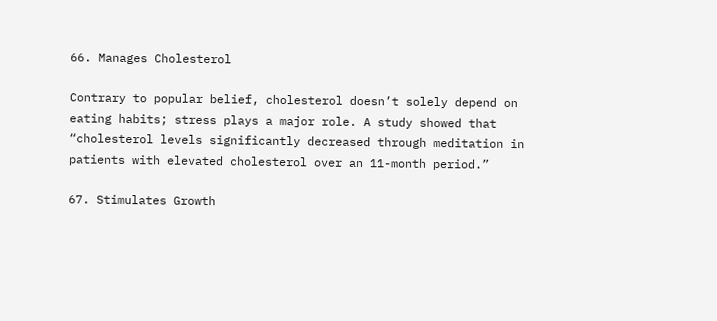66. Manages Cholesterol

Contrary to popular belief, cholesterol doesn’t solely depend on eating habits; stress plays a major role. A study showed that “cholesterol levels significantly decreased through meditation in patients with elevated cholesterol over an 11-month period.”

67. Stimulates Growth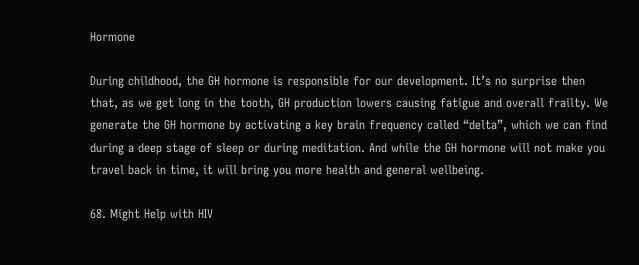Hormone

During childhood, the GH hormone is responsible for our development. It’s no surprise then that, as we get long in the tooth, GH production lowers causing fatigue and overall frailty. We generate the GH hormone by activating a key brain frequency called “delta”, which we can find during a deep stage of sleep or during meditation. And while the GH hormone will not make you travel back in time, it will bring you more health and general wellbeing.

68. Might Help with HIV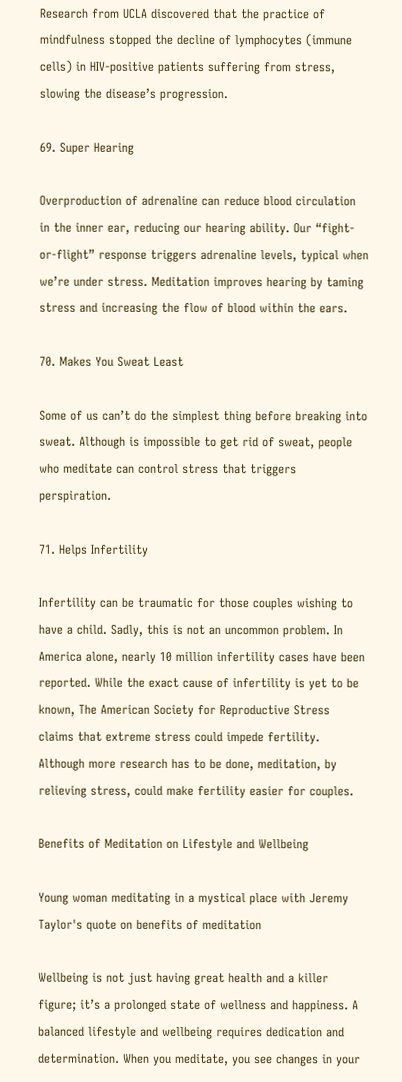Research from UCLA discovered that the practice of mindfulness stopped the decline of lymphocytes (immune cells) in HIV-positive patients suffering from stress, slowing the disease’s progression.

69. Super Hearing

Overproduction of adrenaline can reduce blood circulation in the inner ear, reducing our hearing ability. Our “fight-or-flight” response triggers adrenaline levels, typical when we’re under stress. Meditation improves hearing by taming stress and increasing the flow of blood within the ears.

70. Makes You Sweat Least

Some of us can’t do the simplest thing before breaking into sweat. Although is impossible to get rid of sweat, people who meditate can control stress that triggers perspiration.

71. Helps Infertility

Infertility can be traumatic for those couples wishing to have a child. Sadly, this is not an uncommon problem. In America alone, nearly 10 million infertility cases have been reported. While the exact cause of infertility is yet to be known, The American Society for Reproductive Stress claims that extreme stress could impede fertility. Although more research has to be done, meditation, by relieving stress, could make fertility easier for couples.

Benefits of Meditation on Lifestyle and Wellbeing

Young woman meditating in a mystical place with Jeremy Taylor's quote on benefits of meditation

Wellbeing is not just having great health and a killer figure; it’s a prolonged state of wellness and happiness. A balanced lifestyle and wellbeing requires dedication and determination. When you meditate, you see changes in your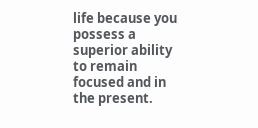life because you possess a superior ability to remain focused and in the present.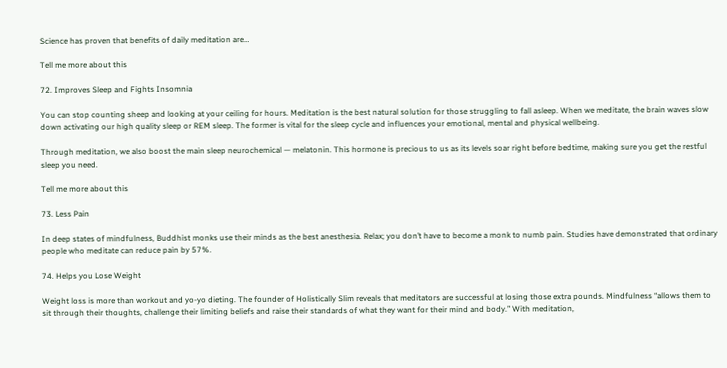Science has proven that benefits of daily meditation are…

Tell me more about this

72. Improves Sleep and Fights Insomnia

You can stop counting sheep and looking at your ceiling for hours. Meditation is the best natural solution for those struggling to fall asleep. When we meditate, the brain waves slow down activating our high quality sleep or REM sleep. The former is vital for the sleep cycle and influences your emotional, mental and physical wellbeing.

Through meditation, we also boost the main sleep neurochemical — melatonin. This hormone is precious to us as its levels soar right before bedtime, making sure you get the restful sleep you need.

Tell me more about this

73. Less Pain

In deep states of mindfulness, Buddhist monks use their minds as the best anesthesia. Relax; you don’t have to become a monk to numb pain. Studies have demonstrated that ordinary people who meditate can reduce pain by 57%.

74. Helps you Lose Weight

Weight loss is more than workout and yo-yo dieting. The founder of Holistically Slim reveals that meditators are successful at losing those extra pounds. Mindfulness “allows them to sit through their thoughts, challenge their limiting beliefs and raise their standards of what they want for their mind and body.” With meditation,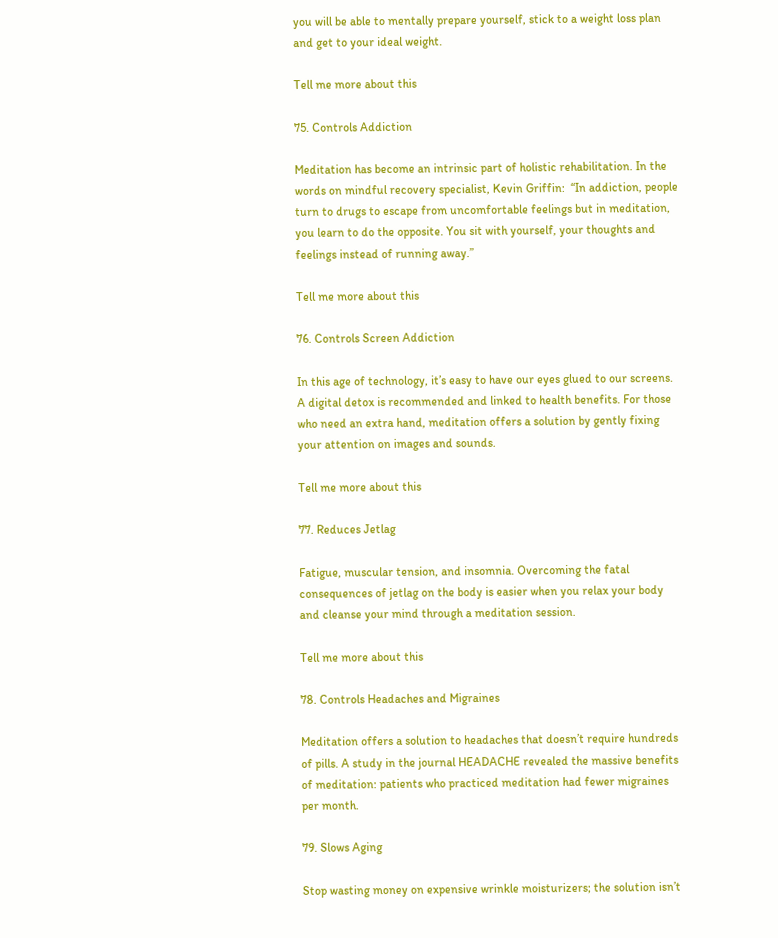you will be able to mentally prepare yourself, stick to a weight loss plan and get to your ideal weight.

Tell me more about this

75. Controls Addiction

Meditation has become an intrinsic part of holistic rehabilitation. In the words on mindful recovery specialist, Kevin Griffin:  “In addiction, people turn to drugs to escape from uncomfortable feelings but in meditation, you learn to do the opposite. You sit with yourself, your thoughts and feelings instead of running away.”

Tell me more about this

76. Controls Screen Addiction

In this age of technology, it’s easy to have our eyes glued to our screens. A digital detox is recommended and linked to health benefits. For those who need an extra hand, meditation offers a solution by gently fixing your attention on images and sounds.

Tell me more about this

77. Reduces Jetlag

Fatigue, muscular tension, and insomnia. Overcoming the fatal consequences of jetlag on the body is easier when you relax your body and cleanse your mind through a meditation session.

Tell me more about this

78. Controls Headaches and Migraines

Meditation offers a solution to headaches that doesn’t require hundreds of pills. A study in the journal HEADACHE revealed the massive benefits of meditation: patients who practiced meditation had fewer migraines per month.

79. Slows Aging

Stop wasting money on expensive wrinkle moisturizers; the solution isn’t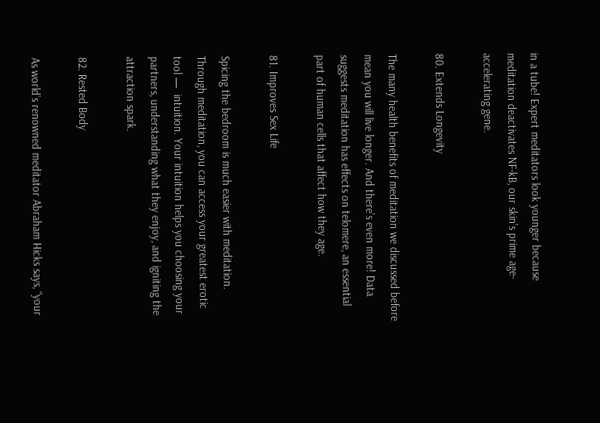in a tube! Expert meditators look younger because meditation deactivates NF-kB, our skin’s prime age-accelerating gene.

80. Extends Longevity

The many health benefits of meditation we discussed before mean you will live longer. And there’s even more! Data suggests meditation has effects on telomere, an essential part of human cells that affect how they age.

81. Improves Sex Life

Spicing the bedroom is much easier with meditation. Through meditation, you can access your greatest erotic tool —  intuition. Your intuition helps you choosing your partners, understanding what they enjoy, and igniting the attraction spark.

82. Rested Body

As world’s renowned meditator Abraham Hicks says, “your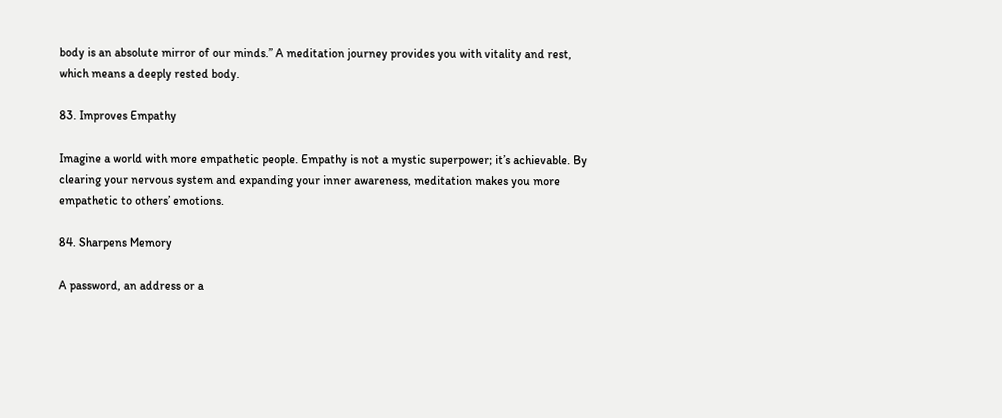body is an absolute mirror of our minds.” A meditation journey provides you with vitality and rest, which means a deeply rested body.

83. Improves Empathy

Imagine a world with more empathetic people. Empathy is not a mystic superpower; it’s achievable. By clearing your nervous system and expanding your inner awareness, meditation makes you more empathetic to others’ emotions.

84. Sharpens Memory

A password, an address or a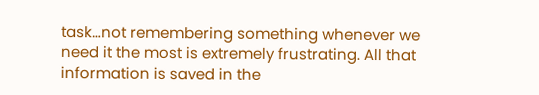task…not remembering something whenever we need it the most is extremely frustrating. All that information is saved in the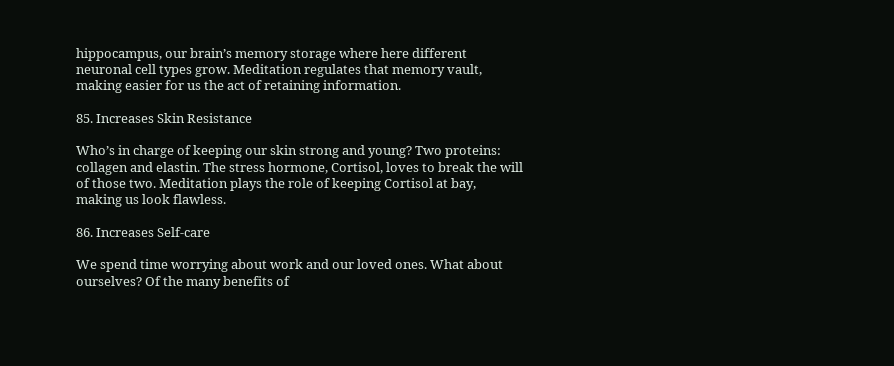hippocampus, our brain’s memory storage where here different neuronal cell types grow. Meditation regulates that memory vault, making easier for us the act of retaining information.

85. Increases Skin Resistance

Who’s in charge of keeping our skin strong and young? Two proteins: collagen and elastin. The stress hormone, Cortisol, loves to break the will of those two. Meditation plays the role of keeping Cortisol at bay, making us look flawless.

86. Increases Self-care

We spend time worrying about work and our loved ones. What about ourselves? Of the many benefits of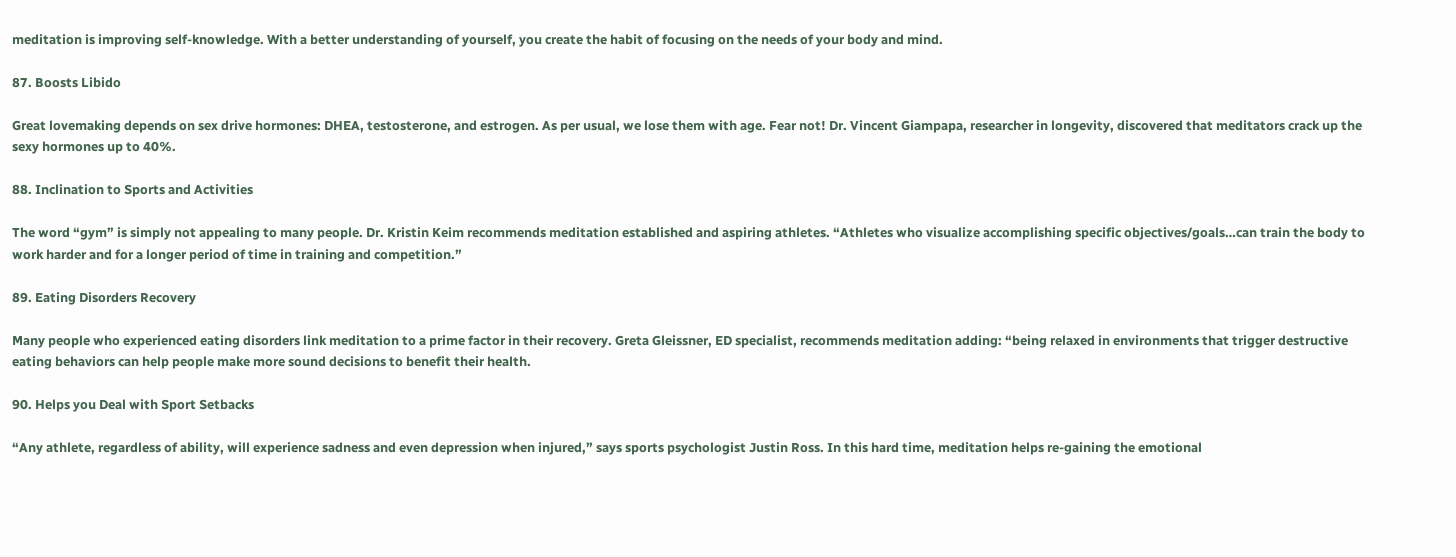meditation is improving self-knowledge. With a better understanding of yourself, you create the habit of focusing on the needs of your body and mind.

87. Boosts Libido

Great lovemaking depends on sex drive hormones: DHEA, testosterone, and estrogen. As per usual, we lose them with age. Fear not! Dr. Vincent Giampapa, researcher in longevity, discovered that meditators crack up the sexy hormones up to 40%.

88. Inclination to Sports and Activities

The word “gym” is simply not appealing to many people. Dr. Kristin Keim recommends meditation established and aspiring athletes. “Athletes who visualize accomplishing specific objectives/goals…can train the body to work harder and for a longer period of time in training and competition.”

89. Eating Disorders Recovery

Many people who experienced eating disorders link meditation to a prime factor in their recovery. Greta Gleissner, ED specialist, recommends meditation adding: “being relaxed in environments that trigger destructive eating behaviors can help people make more sound decisions to benefit their health.

90. Helps you Deal with Sport Setbacks

“Any athlete, regardless of ability, will experience sadness and even depression when injured,” says sports psychologist Justin Ross. In this hard time, meditation helps re-gaining the emotional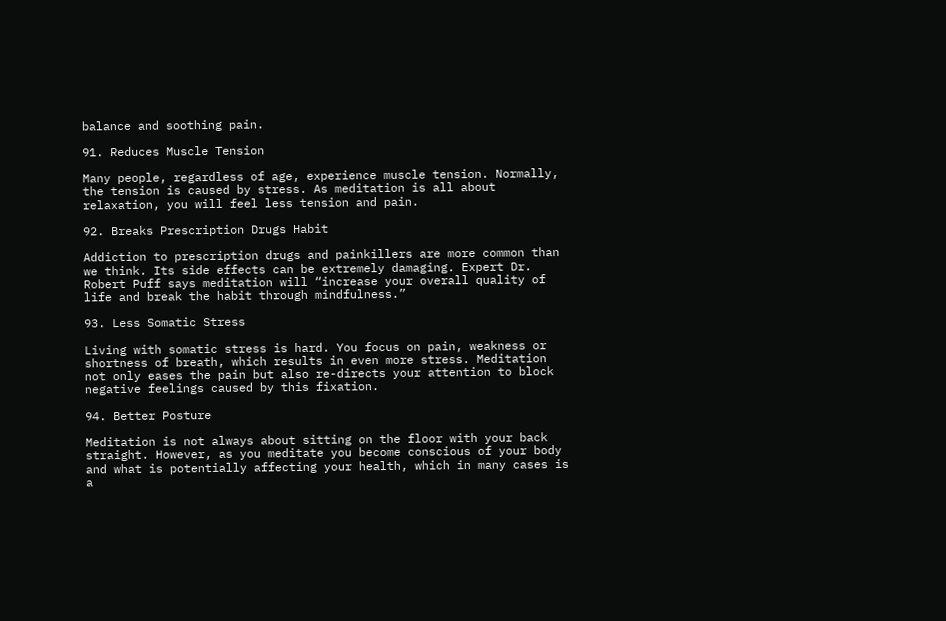balance and soothing pain.

91. Reduces Muscle Tension

Many people, regardless of age, experience muscle tension. Normally, the tension is caused by stress. As meditation is all about relaxation, you will feel less tension and pain.

92. Breaks Prescription Drugs Habit

Addiction to prescription drugs and painkillers are more common than we think. Its side effects can be extremely damaging. Expert Dr. Robert Puff says meditation will “increase your overall quality of life and break the habit through mindfulness.”

93. Less Somatic Stress

Living with somatic stress is hard. You focus on pain, weakness or shortness of breath, which results in even more stress. Meditation not only eases the pain but also re-directs your attention to block negative feelings caused by this fixation.

94. Better Posture

Meditation is not always about sitting on the floor with your back straight. However, as you meditate you become conscious of your body and what is potentially affecting your health, which in many cases is a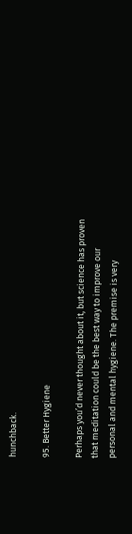hunchback.

95. Better Hygiene

Perhaps you’d never thought about it, but science has proven that meditation could be the best way to improve our personal and mental hygiene. The premise is very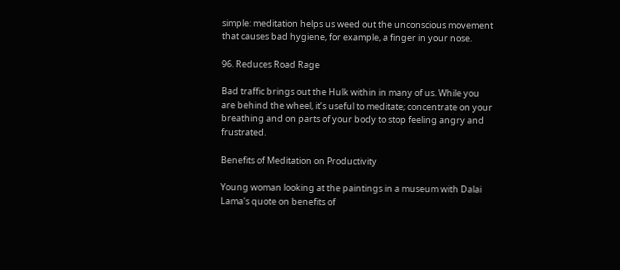simple: meditation helps us weed out the unconscious movement that causes bad hygiene, for example, a finger in your nose.

96. Reduces Road Rage

Bad traffic brings out the Hulk within in many of us. While you are behind the wheel, it’s useful to meditate; concentrate on your breathing and on parts of your body to stop feeling angry and frustrated.

Benefits of Meditation on Productivity

Young woman looking at the paintings in a museum with Dalai Lama's quote on benefits of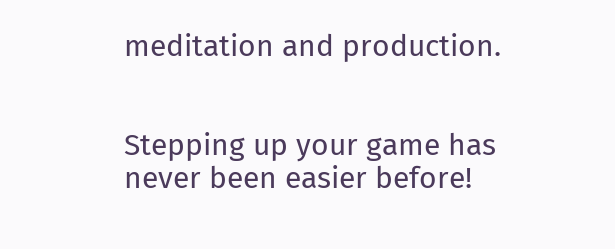meditation and production.


Stepping up your game has never been easier before!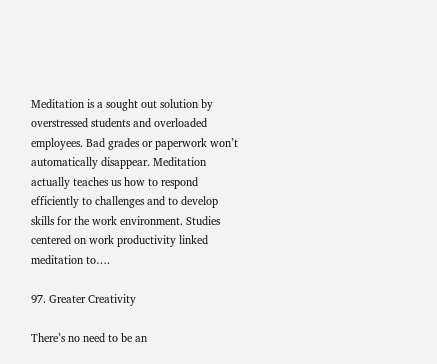Meditation is a sought out solution by overstressed students and overloaded employees. Bad grades or paperwork won’t automatically disappear. Meditation actually teaches us how to respond efficiently to challenges and to develop skills for the work environment. Studies centered on work productivity linked meditation to….

97. Greater Creativity

There’s no need to be an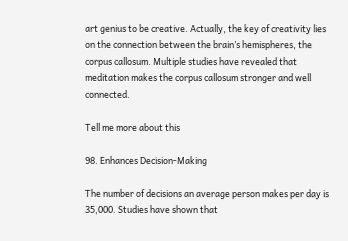art genius to be creative. Actually, the key of creativity lies on the connection between the brain’s hemispheres, the corpus callosum. Multiple studies have revealed that meditation makes the corpus callosum stronger and well connected.

Tell me more about this

98. Enhances Decision-Making

The number of decisions an average person makes per day is 35,000. Studies have shown that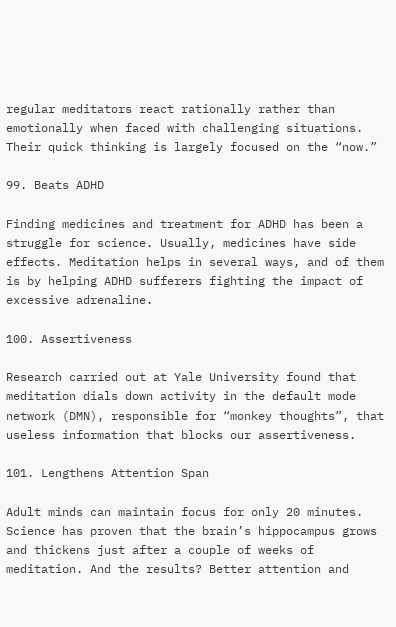regular meditators react rationally rather than emotionally when faced with challenging situations. Their quick thinking is largely focused on the “now.”

99. Beats ADHD

Finding medicines and treatment for ADHD has been a struggle for science. Usually, medicines have side effects. Meditation helps in several ways, and of them is by helping ADHD sufferers fighting the impact of excessive adrenaline.

100. Assertiveness

Research carried out at Yale University found that meditation dials down activity in the default mode network (DMN), responsible for “monkey thoughts”, that useless information that blocks our assertiveness.

101. Lengthens Attention Span

Adult minds can maintain focus for only 20 minutes. Science has proven that the brain’s hippocampus grows and thickens just after a couple of weeks of meditation. And the results? Better attention and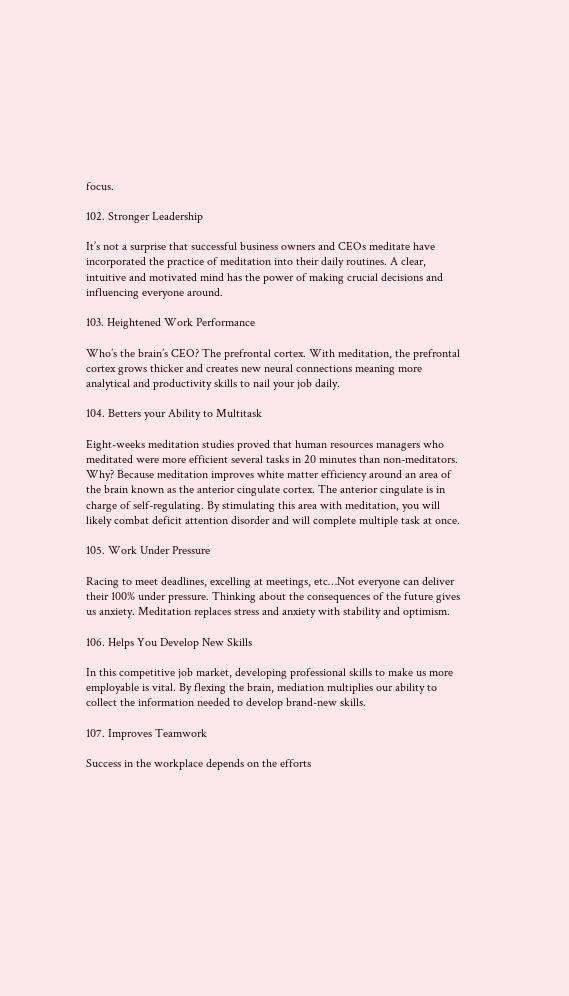focus.

102. Stronger Leadership

It’s not a surprise that successful business owners and CEOs meditate have incorporated the practice of meditation into their daily routines. A clear, intuitive and motivated mind has the power of making crucial decisions and influencing everyone around.

103. Heightened Work Performance

Who’s the brain’s CEO? The prefrontal cortex. With meditation, the prefrontal cortex grows thicker and creates new neural connections meaning more analytical and productivity skills to nail your job daily.

104. Betters your Ability to Multitask

Eight-weeks meditation studies proved that human resources managers who meditated were more efficient several tasks in 20 minutes than non-meditators. Why? Because meditation improves white matter efficiency around an area of the brain known as the anterior cingulate cortex. The anterior cingulate is in charge of self-regulating. By stimulating this area with meditation, you will likely combat deficit attention disorder and will complete multiple task at once.

105. Work Under Pressure

Racing to meet deadlines, excelling at meetings, etc…Not everyone can deliver their 100% under pressure. Thinking about the consequences of the future gives us anxiety. Meditation replaces stress and anxiety with stability and optimism.

106. Helps You Develop New Skills

In this competitive job market, developing professional skills to make us more employable is vital. By flexing the brain, mediation multiplies our ability to collect the information needed to develop brand-new skills.

107. Improves Teamwork

Success in the workplace depends on the efforts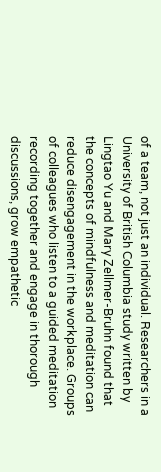of a team, not just an individual. Researchers in a University of British Columbia study written by Lingtao Yu and Mary Zellmer-Bruhn found that the concepts of mindfulness and meditation can reduce disengagement in the workplace. Groups of colleagues who listen to a guided meditation recording together and engage in thorough discussions, grow empathetic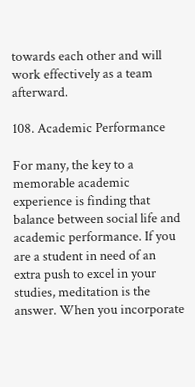towards each other and will work effectively as a team afterward.

108. Academic Performance

For many, the key to a memorable academic experience is finding that balance between social life and academic performance. If you are a student in need of an extra push to excel in your studies, meditation is the answer. When you incorporate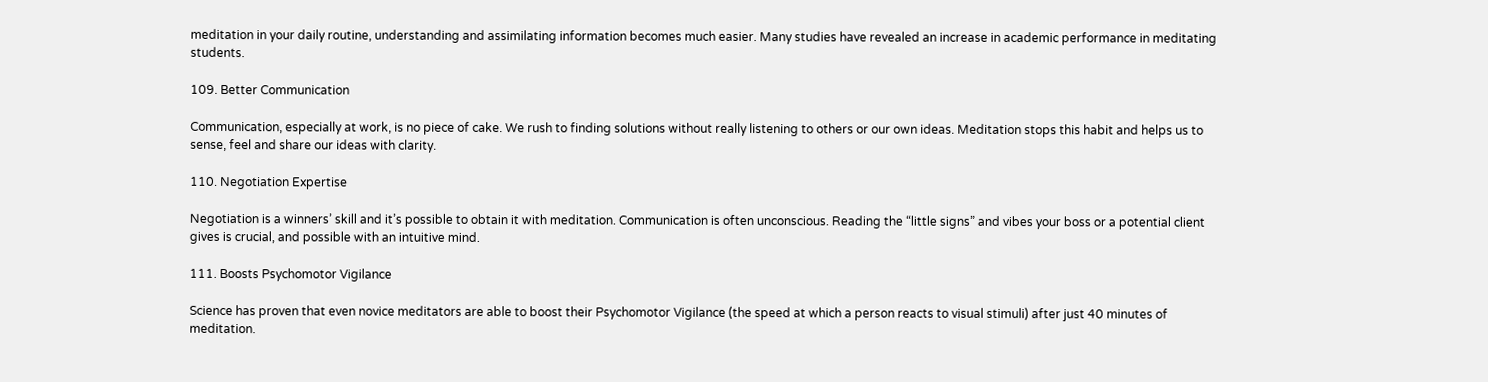meditation in your daily routine, understanding and assimilating information becomes much easier. Many studies have revealed an increase in academic performance in meditating students.

109. Better Communication

Communication, especially at work, is no piece of cake. We rush to finding solutions without really listening to others or our own ideas. Meditation stops this habit and helps us to sense, feel and share our ideas with clarity.

110. Negotiation Expertise

Negotiation is a winners’ skill and it’s possible to obtain it with meditation. Communication is often unconscious. Reading the “little signs” and vibes your boss or a potential client gives is crucial, and possible with an intuitive mind.

111. Boosts Psychomotor Vigilance

Science has proven that even novice meditators are able to boost their Psychomotor Vigilance (the speed at which a person reacts to visual stimuli) after just 40 minutes of meditation.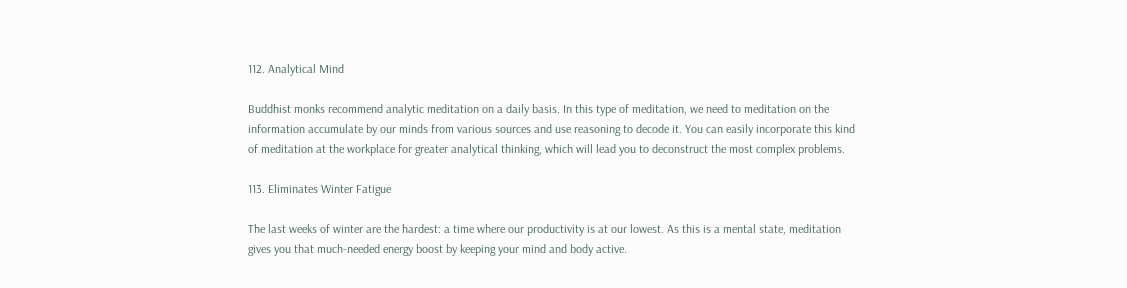112. Analytical Mind

Buddhist monks recommend analytic meditation on a daily basis. In this type of meditation, we need to meditation on the information accumulate by our minds from various sources and use reasoning to decode it. You can easily incorporate this kind of meditation at the workplace for greater analytical thinking, which will lead you to deconstruct the most complex problems.

113. Eliminates Winter Fatigue

The last weeks of winter are the hardest: a time where our productivity is at our lowest. As this is a mental state, meditation gives you that much-needed energy boost by keeping your mind and body active.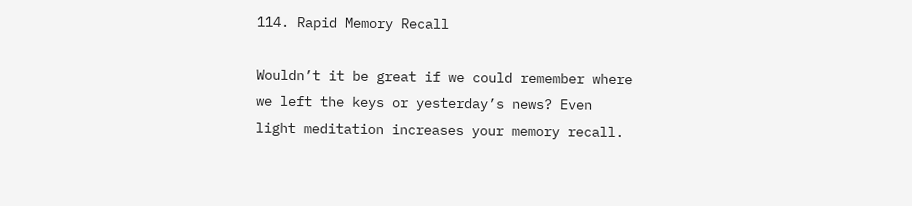114. Rapid Memory Recall

Wouldn’t it be great if we could remember where we left the keys or yesterday’s news? Even light meditation increases your memory recall.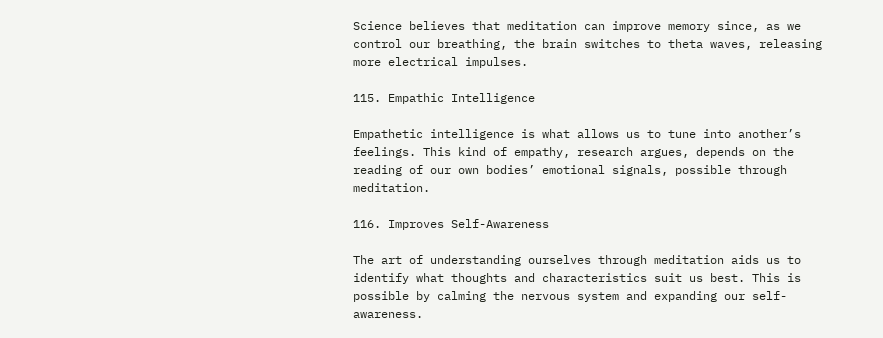Science believes that meditation can improve memory since, as we control our breathing, the brain switches to theta waves, releasing more electrical impulses.

115. Empathic Intelligence

Empathetic intelligence is what allows us to tune into another’s feelings. This kind of empathy, research argues, depends on the reading of our own bodies’ emotional signals, possible through meditation.

116. Improves Self-Awareness

The art of understanding ourselves through meditation aids us to identify what thoughts and characteristics suit us best. This is possible by calming the nervous system and expanding our self-awareness.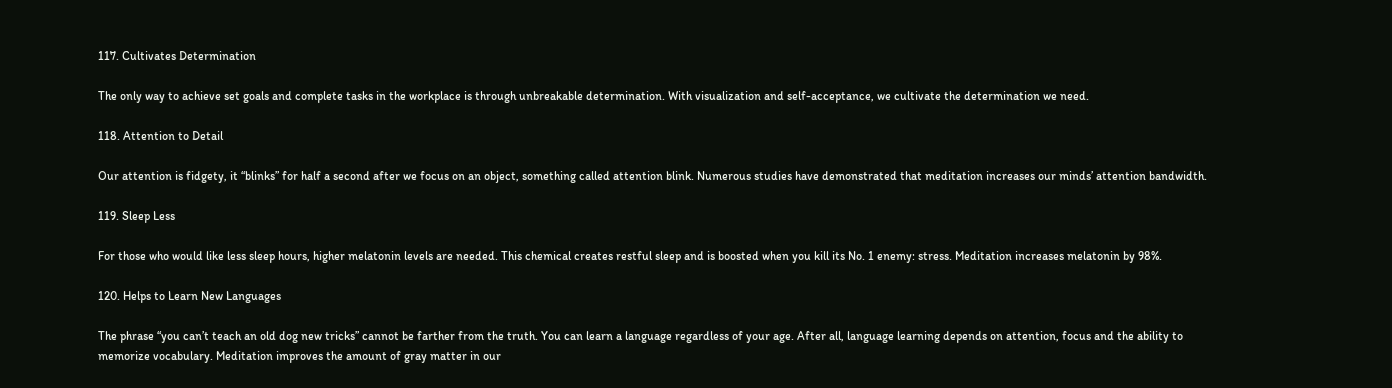117. Cultivates Determination

The only way to achieve set goals and complete tasks in the workplace is through unbreakable determination. With visualization and self-acceptance, we cultivate the determination we need.

118. Attention to Detail

Our attention is fidgety, it “blinks” for half a second after we focus on an object, something called attention blink. Numerous studies have demonstrated that meditation increases our minds’ attention bandwidth.

119. Sleep Less

For those who would like less sleep hours, higher melatonin levels are needed. This chemical creates restful sleep and is boosted when you kill its No. 1 enemy: stress. Meditation increases melatonin by 98%.

120. Helps to Learn New Languages

The phrase “you can’t teach an old dog new tricks” cannot be farther from the truth. You can learn a language regardless of your age. After all, language learning depends on attention, focus and the ability to memorize vocabulary. Meditation improves the amount of gray matter in our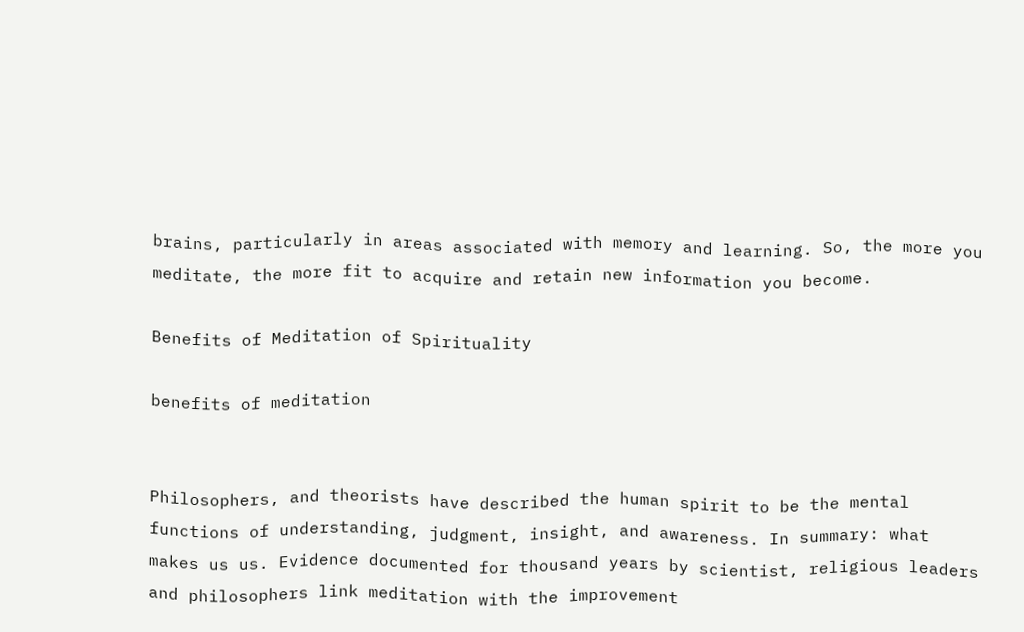brains, particularly in areas associated with memory and learning. So, the more you meditate, the more fit to acquire and retain new information you become.

Benefits of Meditation of Spirituality

benefits of meditation


Philosophers, and theorists have described the human spirit to be the mental functions of understanding, judgment, insight, and awareness. In summary: what makes us us. Evidence documented for thousand years by scientist, religious leaders and philosophers link meditation with the improvement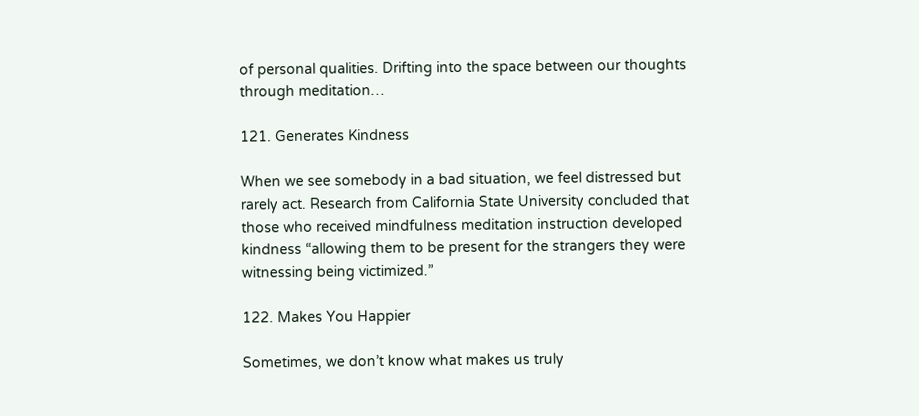of personal qualities. Drifting into the space between our thoughts through meditation…

121. Generates Kindness

When we see somebody in a bad situation, we feel distressed but rarely act. Research from California State University concluded that those who received mindfulness meditation instruction developed kindness “allowing them to be present for the strangers they were witnessing being victimized.”

122. Makes You Happier

Sometimes, we don’t know what makes us truly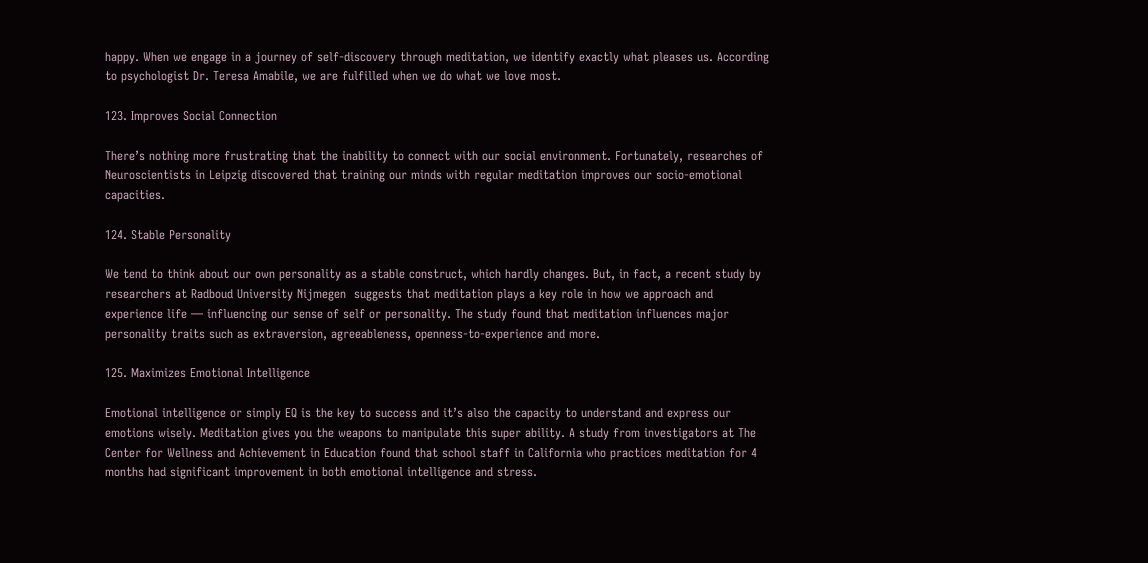happy. When we engage in a journey of self-discovery through meditation, we identify exactly what pleases us. According to psychologist Dr. Teresa Amabile, we are fulfilled when we do what we love most.

123. Improves Social Connection

There’s nothing more frustrating that the inability to connect with our social environment. Fortunately, researches of Neuroscientists in Leipzig discovered that training our minds with regular meditation improves our socio-emotional capacities.

124. Stable Personality

We tend to think about our own personality as a stable construct, which hardly changes. But, in fact, a recent study by researchers at Radboud University Nijmegen  suggests that meditation plays a key role in how we approach and experience life — influencing our sense of self or personality. The study found that meditation influences major personality traits such as extraversion, agreeableness, openness-to-experience and more.

125. Maximizes Emotional Intelligence

Emotional intelligence or simply EQ is the key to success and it’s also the capacity to understand and express our emotions wisely. Meditation gives you the weapons to manipulate this super ability. A study from investigators at The Center for Wellness and Achievement in Education found that school staff in California who practices meditation for 4 months had significant improvement in both emotional intelligence and stress.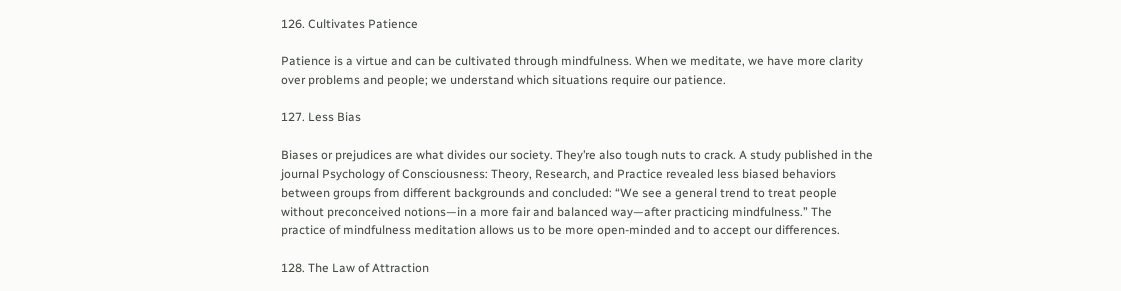126. Cultivates Patience

Patience is a virtue and can be cultivated through mindfulness. When we meditate, we have more clarity over problems and people; we understand which situations require our patience.

127. Less Bias

Biases or prejudices are what divides our society. They’re also tough nuts to crack. A study published in the journal Psychology of Consciousness: Theory, Research, and Practice revealed less biased behaviors between groups from different backgrounds and concluded: “We see a general trend to treat people without preconceived notions—in a more fair and balanced way—after practicing mindfulness.” The practice of mindfulness meditation allows us to be more open-minded and to accept our differences.

128. The Law of Attraction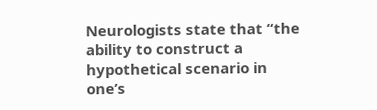Neurologists state that “the ability to construct a hypothetical scenario in one’s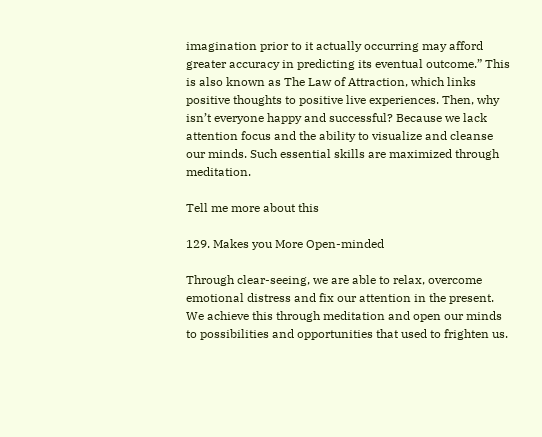imagination prior to it actually occurring may afford greater accuracy in predicting its eventual outcome.” This is also known as The Law of Attraction, which links positive thoughts to positive live experiences. Then, why isn’t everyone happy and successful? Because we lack attention focus and the ability to visualize and cleanse our minds. Such essential skills are maximized through meditation.

Tell me more about this

129. Makes you More Open-minded

Through clear-seeing, we are able to relax, overcome emotional distress and fix our attention in the present. We achieve this through meditation and open our minds to possibilities and opportunities that used to frighten us.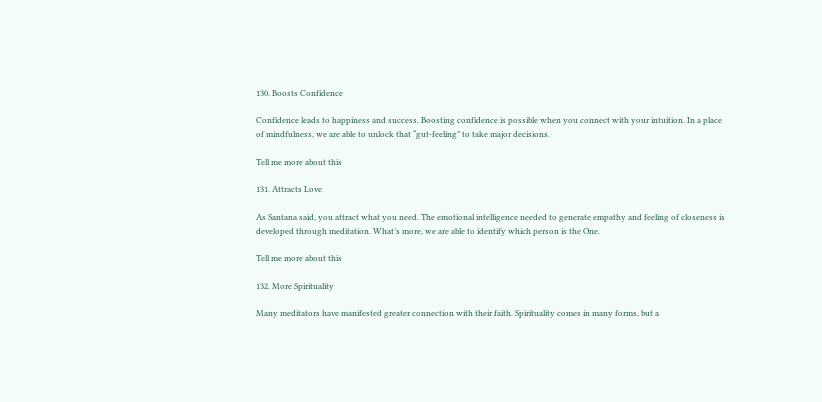130. Boosts Confidence

Confidence leads to happiness and success. Boosting confidence is possible when you connect with your intuition. In a place of mindfulness, we are able to unlock that “gut-feeling” to take major decisions.

Tell me more about this

131. Attracts Love

As Santana said, you attract what you need. The emotional intelligence needed to generate empathy and feeling of closeness is developed through meditation. What’s more, we are able to identify which person is the One.

Tell me more about this

132. More Spirituality

Many meditators have manifested greater connection with their faith. Spirituality comes in many forms, but a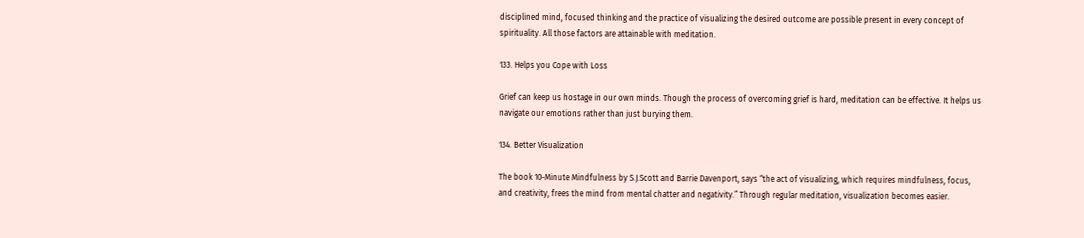disciplined mind, focused thinking and the practice of visualizing the desired outcome are possible present in every concept of spirituality. All those factors are attainable with meditation.

133. Helps you Cope with Loss

Grief can keep us hostage in our own minds. Though the process of overcoming grief is hard, meditation can be effective. It helps us navigate our emotions rather than just burying them.

134. Better Visualization

The book 10-Minute Mindfulness by S.J.Scott and Barrie Davenport, says “the act of visualizing, which requires mindfulness, focus, and creativity, frees the mind from mental chatter and negativity.” Through regular meditation, visualization becomes easier.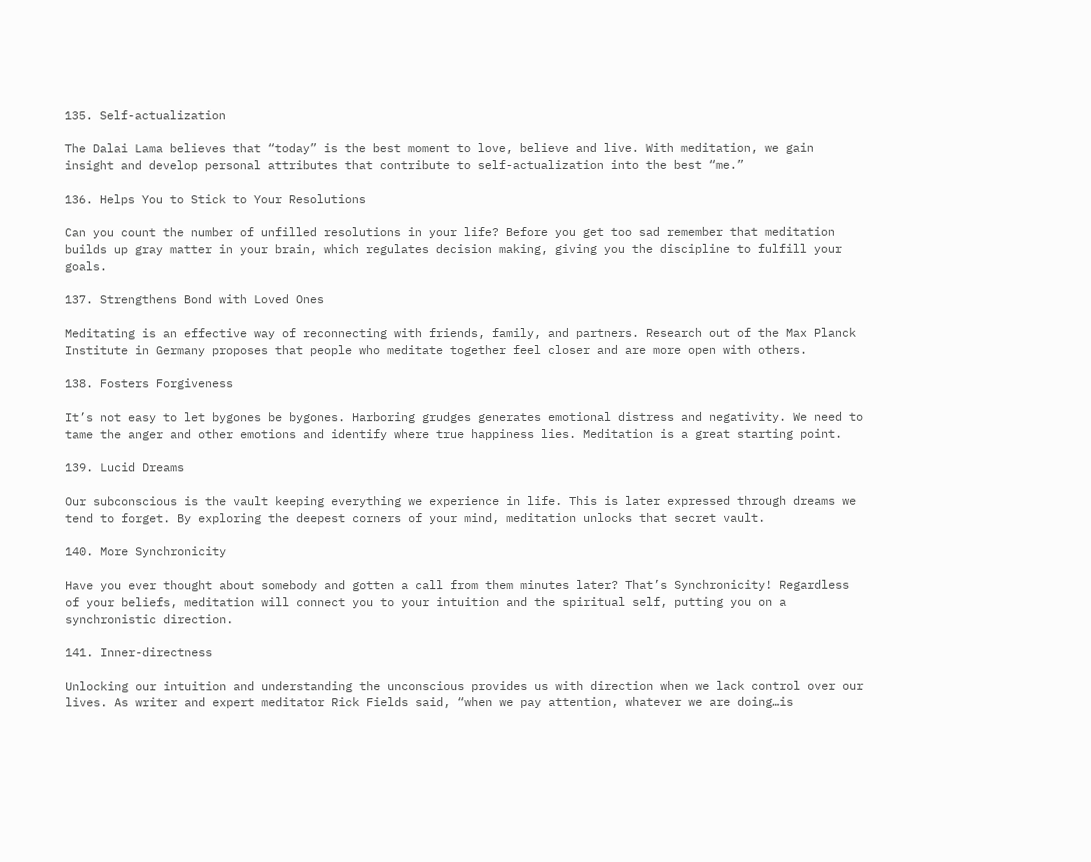135. Self-actualization

The Dalai Lama believes that “today” is the best moment to love, believe and live. With meditation, we gain insight and develop personal attributes that contribute to self-actualization into the best “me.”

136. Helps You to Stick to Your Resolutions

Can you count the number of unfilled resolutions in your life? Before you get too sad remember that meditation builds up gray matter in your brain, which regulates decision making, giving you the discipline to fulfill your goals.

137. Strengthens Bond with Loved Ones

Meditating is an effective way of reconnecting with friends, family, and partners. Research out of the Max Planck Institute in Germany proposes that people who meditate together feel closer and are more open with others.

138. Fosters Forgiveness

It’s not easy to let bygones be bygones. Harboring grudges generates emotional distress and negativity. We need to tame the anger and other emotions and identify where true happiness lies. Meditation is a great starting point.

139. Lucid Dreams

Our subconscious is the vault keeping everything we experience in life. This is later expressed through dreams we tend to forget. By exploring the deepest corners of your mind, meditation unlocks that secret vault.

140. More Synchronicity

Have you ever thought about somebody and gotten a call from them minutes later? That’s Synchronicity! Regardless of your beliefs, meditation will connect you to your intuition and the spiritual self, putting you on a synchronistic direction.

141. Inner-directness

Unlocking our intuition and understanding the unconscious provides us with direction when we lack control over our lives. As writer and expert meditator Rick Fields said, “when we pay attention, whatever we are doing…is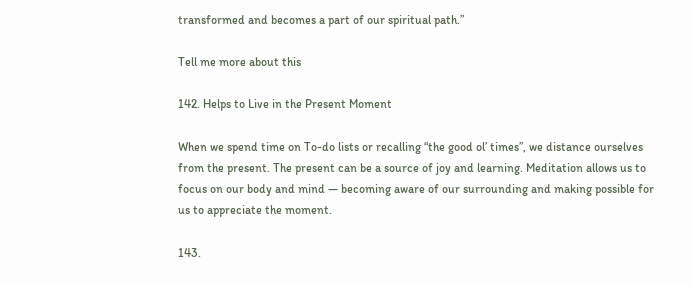transformed and becomes a part of our spiritual path.”

Tell me more about this

142. Helps to Live in the Present Moment

When we spend time on To-do lists or recalling “the good ol’ times”, we distance ourselves from the present. The present can be a source of joy and learning. Meditation allows us to focus on our body and mind — becoming aware of our surrounding and making possible for us to appreciate the moment.

143.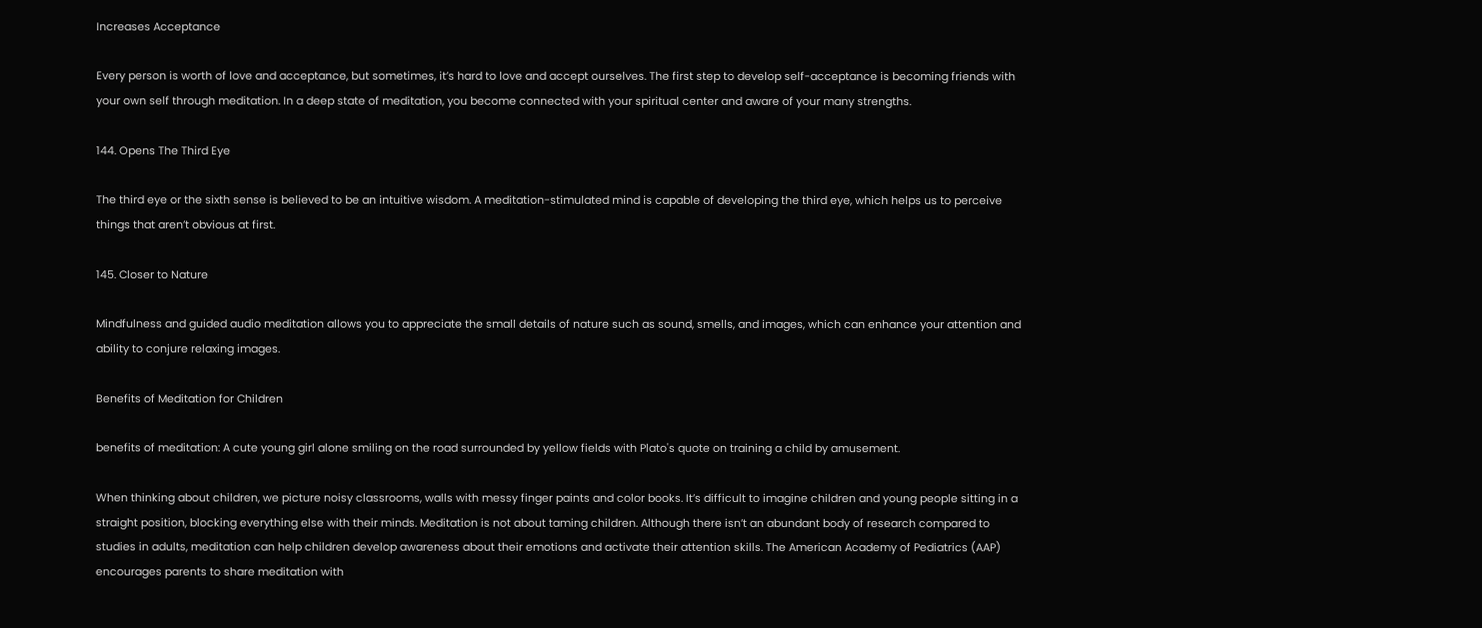Increases Acceptance

Every person is worth of love and acceptance, but sometimes, it’s hard to love and accept ourselves. The first step to develop self-acceptance is becoming friends with your own self through meditation. In a deep state of meditation, you become connected with your spiritual center and aware of your many strengths.

144. Opens The Third Eye

The third eye or the sixth sense is believed to be an intuitive wisdom. A meditation-stimulated mind is capable of developing the third eye, which helps us to perceive things that aren’t obvious at first.

145. Closer to Nature

Mindfulness and guided audio meditation allows you to appreciate the small details of nature such as sound, smells, and images, which can enhance your attention and ability to conjure relaxing images.

Benefits of Meditation for Children

benefits of meditation: A cute young girl alone smiling on the road surrounded by yellow fields with Plato's quote on training a child by amusement.

When thinking about children, we picture noisy classrooms, walls with messy finger paints and color books. It’s difficult to imagine children and young people sitting in a straight position, blocking everything else with their minds. Meditation is not about taming children. Although there isn’t an abundant body of research compared to studies in adults, meditation can help children develop awareness about their emotions and activate their attention skills. The American Academy of Pediatrics (AAP) encourages parents to share meditation with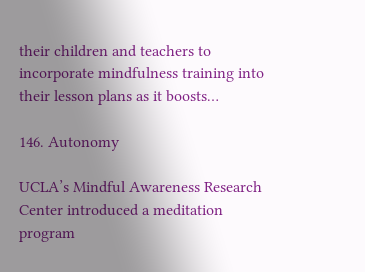their children and teachers to incorporate mindfulness training into their lesson plans as it boosts…

146. Autonomy

UCLA’s Mindful Awareness Research Center introduced a meditation program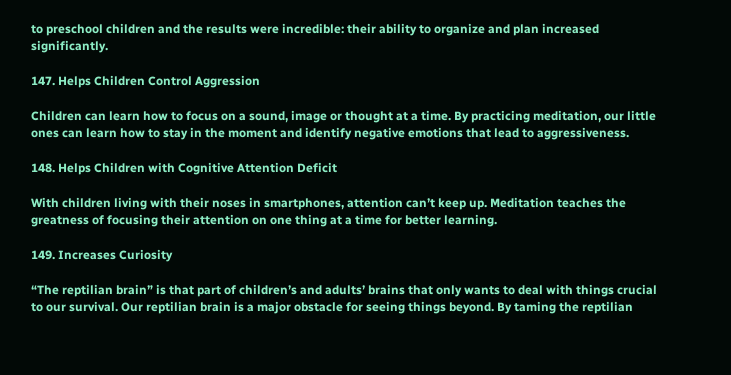to preschool children and the results were incredible: their ability to organize and plan increased significantly.

147. Helps Children Control Aggression

Children can learn how to focus on a sound, image or thought at a time. By practicing meditation, our little ones can learn how to stay in the moment and identify negative emotions that lead to aggressiveness.

148. Helps Children with Cognitive Attention Deficit

With children living with their noses in smartphones, attention can’t keep up. Meditation teaches the greatness of focusing their attention on one thing at a time for better learning.

149. Increases Curiosity

“The reptilian brain” is that part of children’s and adults’ brains that only wants to deal with things crucial to our survival. Our reptilian brain is a major obstacle for seeing things beyond. By taming the reptilian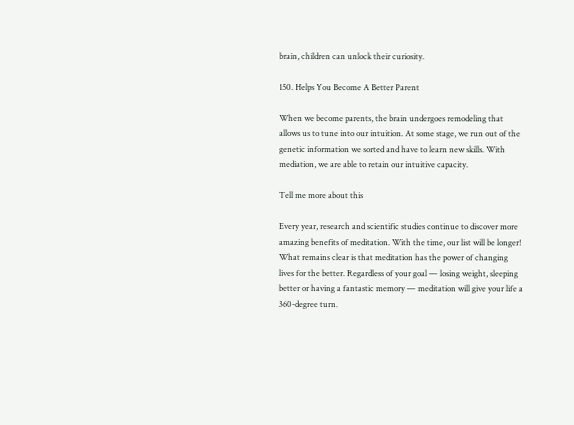brain, children can unlock their curiosity.

150. Helps You Become A Better Parent

When we become parents, the brain undergoes remodeling that allows us to tune into our intuition. At some stage, we run out of the genetic information we sorted and have to learn new skills. With mediation, we are able to retain our intuitive capacity.

Tell me more about this

Every year, research and scientific studies continue to discover more amazing benefits of meditation. With the time, our list will be longer! What remains clear is that meditation has the power of changing lives for the better. Regardless of your goal — losing weight, sleeping better or having a fantastic memory — meditation will give your life a 360-degree turn.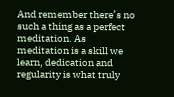And remember there’s no such a thing as a perfect meditation. As meditation is a skill we learn, dedication and regularity is what truly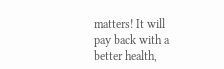matters! It will pay back with a better health,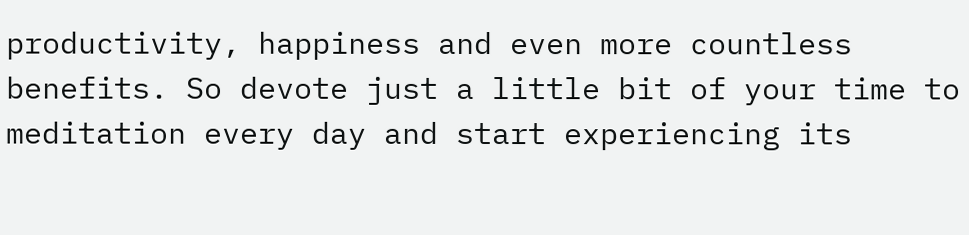productivity, happiness and even more countless benefits. So devote just a little bit of your time to meditation every day and start experiencing its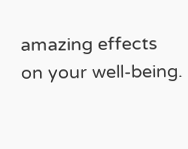amazing effects on your well-being.